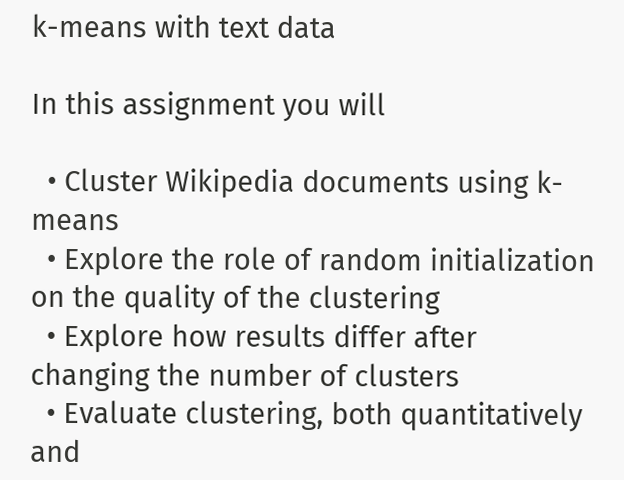k-means with text data

In this assignment you will

  • Cluster Wikipedia documents using k-means
  • Explore the role of random initialization on the quality of the clustering
  • Explore how results differ after changing the number of clusters
  • Evaluate clustering, both quantitatively and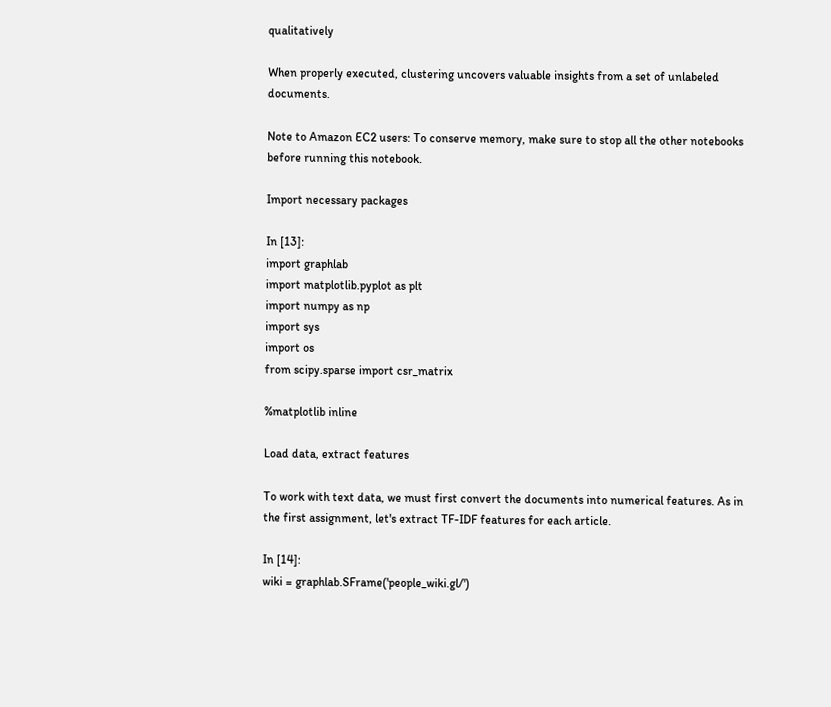qualitatively

When properly executed, clustering uncovers valuable insights from a set of unlabeled documents.

Note to Amazon EC2 users: To conserve memory, make sure to stop all the other notebooks before running this notebook.

Import necessary packages

In [13]:
import graphlab
import matplotlib.pyplot as plt
import numpy as np
import sys
import os
from scipy.sparse import csr_matrix

%matplotlib inline

Load data, extract features

To work with text data, we must first convert the documents into numerical features. As in the first assignment, let's extract TF-IDF features for each article.

In [14]:
wiki = graphlab.SFrame('people_wiki.gl/')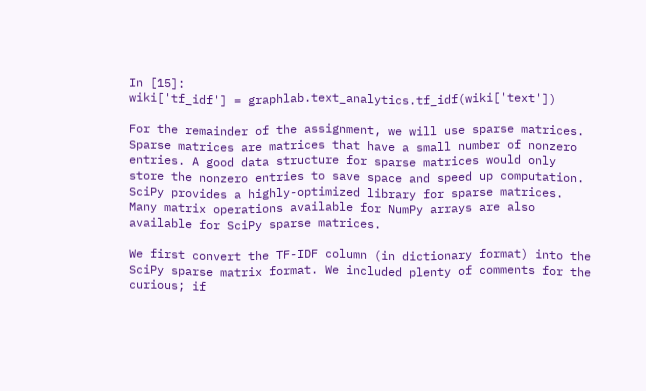In [15]:
wiki['tf_idf'] = graphlab.text_analytics.tf_idf(wiki['text'])

For the remainder of the assignment, we will use sparse matrices. Sparse matrices are matrices that have a small number of nonzero entries. A good data structure for sparse matrices would only store the nonzero entries to save space and speed up computation. SciPy provides a highly-optimized library for sparse matrices. Many matrix operations available for NumPy arrays are also available for SciPy sparse matrices.

We first convert the TF-IDF column (in dictionary format) into the SciPy sparse matrix format. We included plenty of comments for the curious; if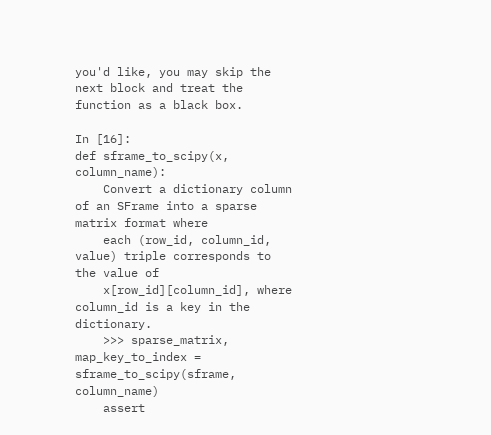you'd like, you may skip the next block and treat the function as a black box.

In [16]:
def sframe_to_scipy(x, column_name):
    Convert a dictionary column of an SFrame into a sparse matrix format where
    each (row_id, column_id, value) triple corresponds to the value of
    x[row_id][column_id], where column_id is a key in the dictionary.
    >>> sparse_matrix, map_key_to_index = sframe_to_scipy(sframe, column_name)
    assert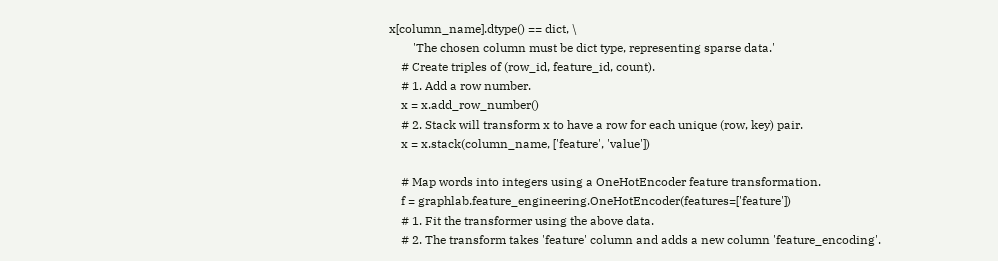x[column_name].dtype() == dict, \
        'The chosen column must be dict type, representing sparse data.'
    # Create triples of (row_id, feature_id, count).
    # 1. Add a row number.
    x = x.add_row_number()
    # 2. Stack will transform x to have a row for each unique (row, key) pair.
    x = x.stack(column_name, ['feature', 'value'])

    # Map words into integers using a OneHotEncoder feature transformation.
    f = graphlab.feature_engineering.OneHotEncoder(features=['feature'])
    # 1. Fit the transformer using the above data.
    # 2. The transform takes 'feature' column and adds a new column 'feature_encoding'.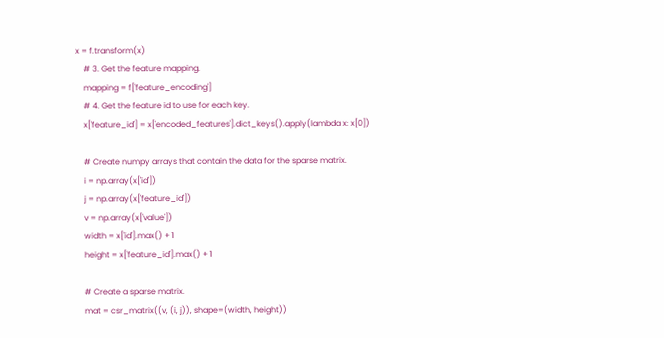x = f.transform(x)
    # 3. Get the feature mapping.
    mapping = f['feature_encoding']
    # 4. Get the feature id to use for each key.
    x['feature_id'] = x['encoded_features'].dict_keys().apply(lambda x: x[0])

    # Create numpy arrays that contain the data for the sparse matrix.
    i = np.array(x['id'])
    j = np.array(x['feature_id'])
    v = np.array(x['value'])
    width = x['id'].max() + 1
    height = x['feature_id'].max() + 1

    # Create a sparse matrix.
    mat = csr_matrix((v, (i, j)), shape=(width, height))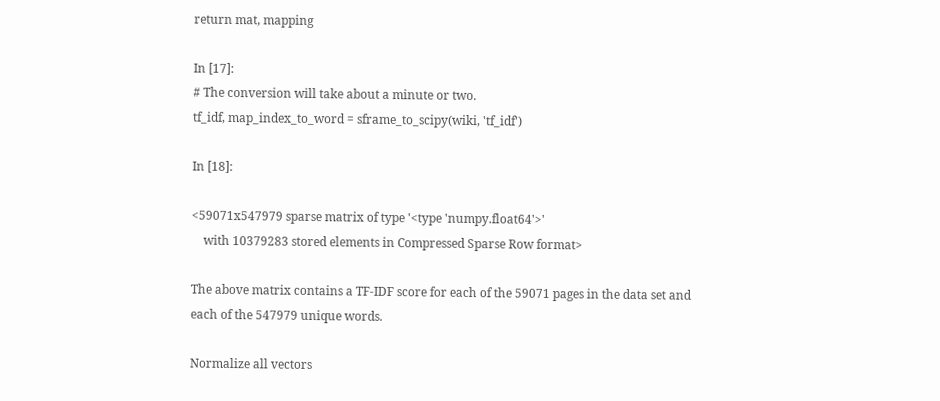return mat, mapping

In [17]:
# The conversion will take about a minute or two.
tf_idf, map_index_to_word = sframe_to_scipy(wiki, 'tf_idf')

In [18]:

<59071x547979 sparse matrix of type '<type 'numpy.float64'>'
    with 10379283 stored elements in Compressed Sparse Row format>

The above matrix contains a TF-IDF score for each of the 59071 pages in the data set and each of the 547979 unique words.

Normalize all vectors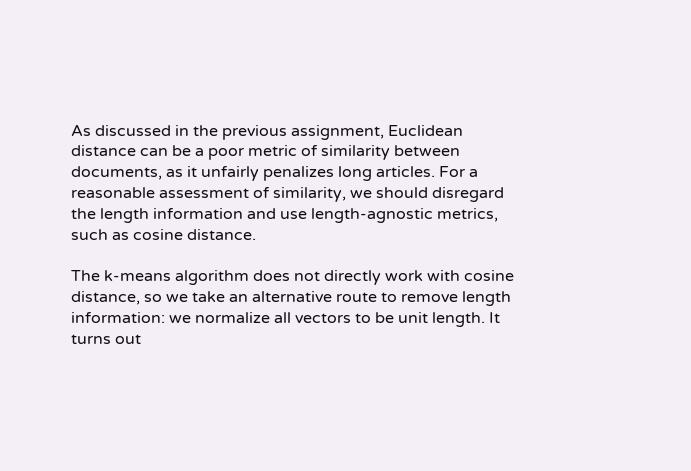As discussed in the previous assignment, Euclidean distance can be a poor metric of similarity between documents, as it unfairly penalizes long articles. For a reasonable assessment of similarity, we should disregard the length information and use length-agnostic metrics, such as cosine distance.

The k-means algorithm does not directly work with cosine distance, so we take an alternative route to remove length information: we normalize all vectors to be unit length. It turns out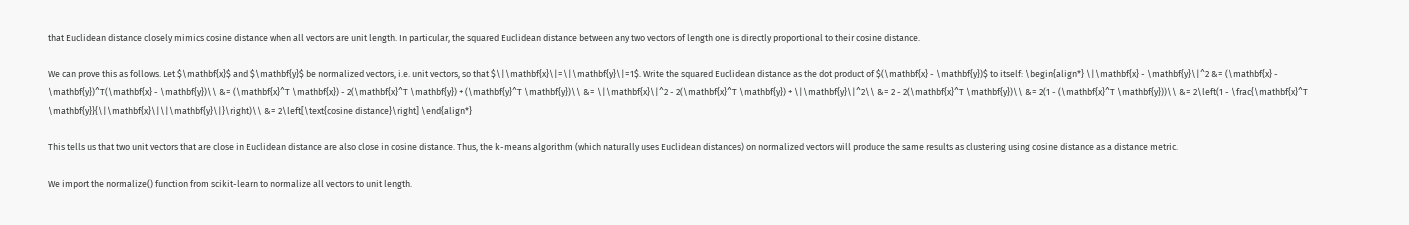that Euclidean distance closely mimics cosine distance when all vectors are unit length. In particular, the squared Euclidean distance between any two vectors of length one is directly proportional to their cosine distance.

We can prove this as follows. Let $\mathbf{x}$ and $\mathbf{y}$ be normalized vectors, i.e. unit vectors, so that $\|\mathbf{x}\|=\|\mathbf{y}\|=1$. Write the squared Euclidean distance as the dot product of $(\mathbf{x} - \mathbf{y})$ to itself: \begin{align*} \|\mathbf{x} - \mathbf{y}\|^2 &= (\mathbf{x} - \mathbf{y})^T(\mathbf{x} - \mathbf{y})\\ &= (\mathbf{x}^T \mathbf{x}) - 2(\mathbf{x}^T \mathbf{y}) + (\mathbf{y}^T \mathbf{y})\\ &= \|\mathbf{x}\|^2 - 2(\mathbf{x}^T \mathbf{y}) + \|\mathbf{y}\|^2\\ &= 2 - 2(\mathbf{x}^T \mathbf{y})\\ &= 2(1 - (\mathbf{x}^T \mathbf{y}))\\ &= 2\left(1 - \frac{\mathbf{x}^T \mathbf{y}}{\|\mathbf{x}\|\|\mathbf{y}\|}\right)\\ &= 2\left[\text{cosine distance}\right] \end{align*}

This tells us that two unit vectors that are close in Euclidean distance are also close in cosine distance. Thus, the k-means algorithm (which naturally uses Euclidean distances) on normalized vectors will produce the same results as clustering using cosine distance as a distance metric.

We import the normalize() function from scikit-learn to normalize all vectors to unit length.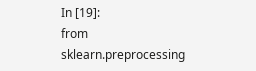In [19]:
from sklearn.preprocessing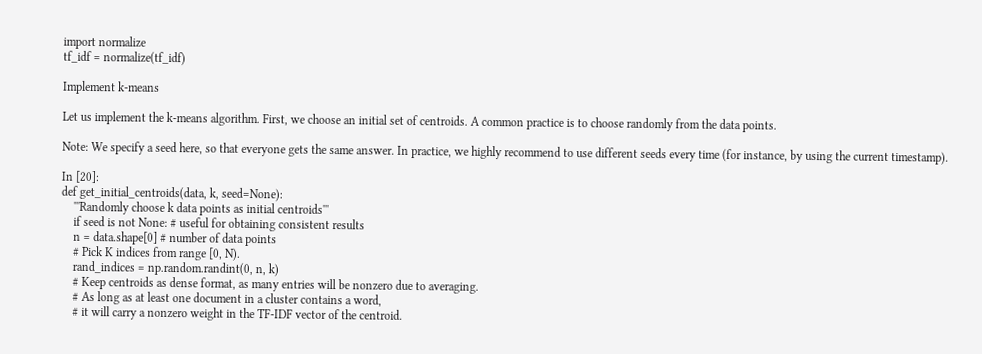import normalize
tf_idf = normalize(tf_idf)

Implement k-means

Let us implement the k-means algorithm. First, we choose an initial set of centroids. A common practice is to choose randomly from the data points.

Note: We specify a seed here, so that everyone gets the same answer. In practice, we highly recommend to use different seeds every time (for instance, by using the current timestamp).

In [20]:
def get_initial_centroids(data, k, seed=None):
    '''Randomly choose k data points as initial centroids'''
    if seed is not None: # useful for obtaining consistent results
    n = data.shape[0] # number of data points
    # Pick K indices from range [0, N).
    rand_indices = np.random.randint(0, n, k)
    # Keep centroids as dense format, as many entries will be nonzero due to averaging.
    # As long as at least one document in a cluster contains a word,
    # it will carry a nonzero weight in the TF-IDF vector of the centroid.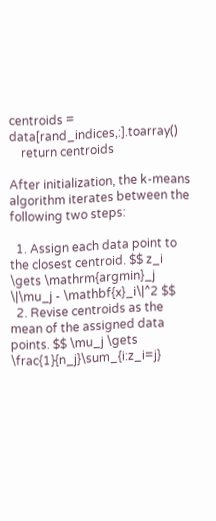centroids = data[rand_indices,:].toarray()
    return centroids

After initialization, the k-means algorithm iterates between the following two steps:

  1. Assign each data point to the closest centroid. $$ z_i \gets \mathrm{argmin}_j \|\mu_j - \mathbf{x}_i\|^2 $$
  2. Revise centroids as the mean of the assigned data points. $$ \mu_j \gets \frac{1}{n_j}\sum_{i:z_i=j}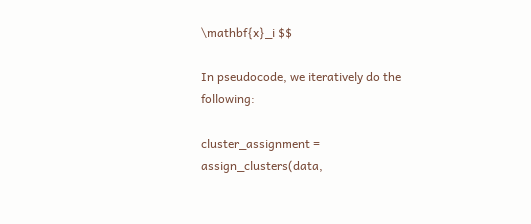\mathbf{x}_i $$

In pseudocode, we iteratively do the following:

cluster_assignment = assign_clusters(data,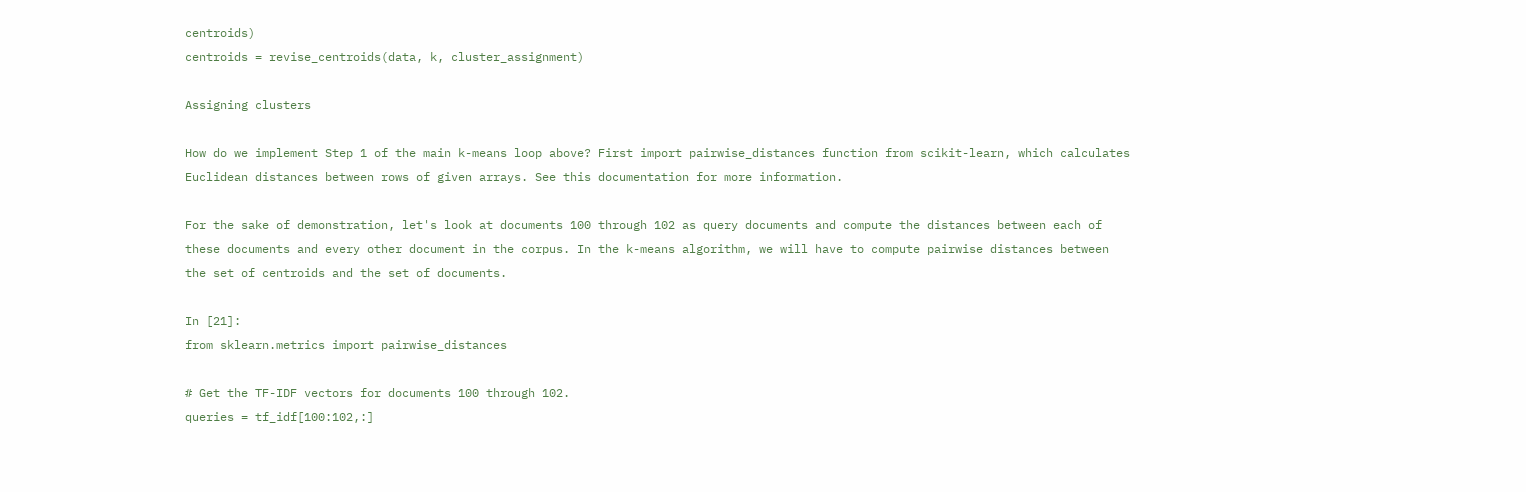centroids)
centroids = revise_centroids(data, k, cluster_assignment)

Assigning clusters

How do we implement Step 1 of the main k-means loop above? First import pairwise_distances function from scikit-learn, which calculates Euclidean distances between rows of given arrays. See this documentation for more information.

For the sake of demonstration, let's look at documents 100 through 102 as query documents and compute the distances between each of these documents and every other document in the corpus. In the k-means algorithm, we will have to compute pairwise distances between the set of centroids and the set of documents.

In [21]:
from sklearn.metrics import pairwise_distances

# Get the TF-IDF vectors for documents 100 through 102.
queries = tf_idf[100:102,:]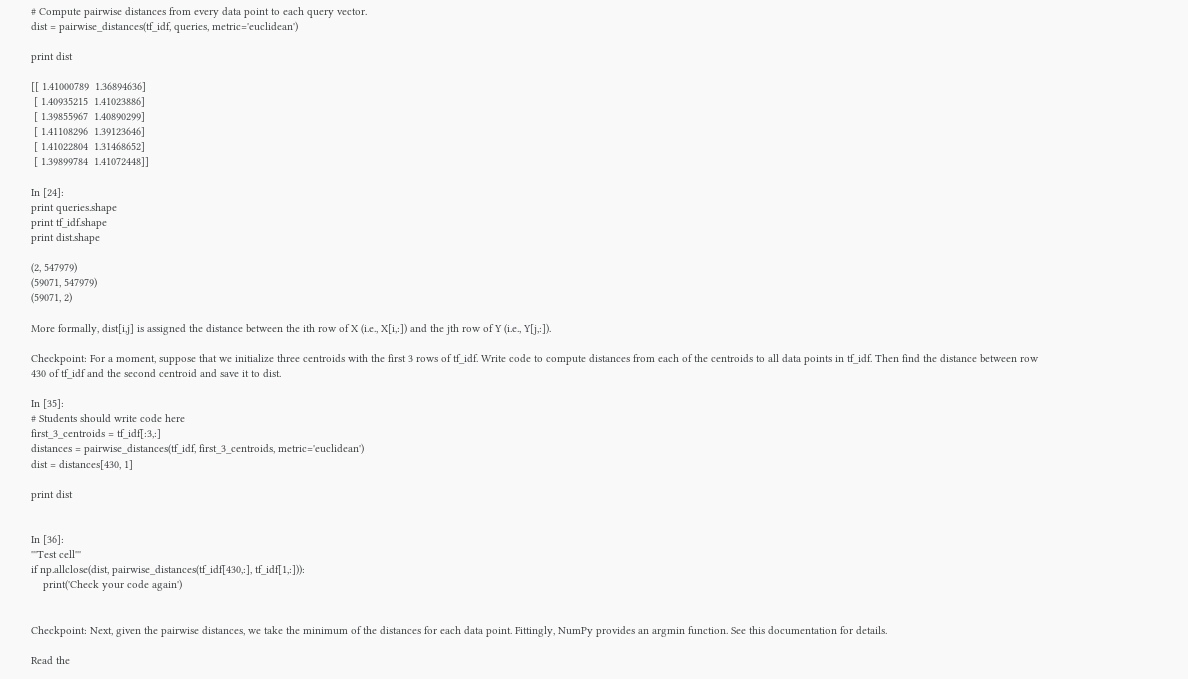# Compute pairwise distances from every data point to each query vector.
dist = pairwise_distances(tf_idf, queries, metric='euclidean')

print dist

[[ 1.41000789  1.36894636]
 [ 1.40935215  1.41023886]
 [ 1.39855967  1.40890299]
 [ 1.41108296  1.39123646]
 [ 1.41022804  1.31468652]
 [ 1.39899784  1.41072448]]

In [24]:
print queries.shape
print tf_idf.shape
print dist.shape

(2, 547979)
(59071, 547979)
(59071, 2)

More formally, dist[i,j] is assigned the distance between the ith row of X (i.e., X[i,:]) and the jth row of Y (i.e., Y[j,:]).

Checkpoint: For a moment, suppose that we initialize three centroids with the first 3 rows of tf_idf. Write code to compute distances from each of the centroids to all data points in tf_idf. Then find the distance between row 430 of tf_idf and the second centroid and save it to dist.

In [35]:
# Students should write code here
first_3_centroids = tf_idf[:3,:]
distances = pairwise_distances(tf_idf, first_3_centroids, metric='euclidean')
dist = distances[430, 1]

print dist


In [36]:
'''Test cell'''
if np.allclose(dist, pairwise_distances(tf_idf[430,:], tf_idf[1,:])):
    print('Check your code again')


Checkpoint: Next, given the pairwise distances, we take the minimum of the distances for each data point. Fittingly, NumPy provides an argmin function. See this documentation for details.

Read the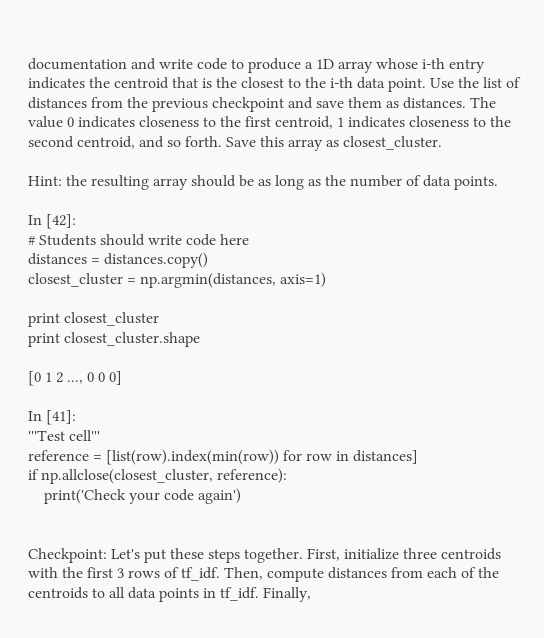documentation and write code to produce a 1D array whose i-th entry indicates the centroid that is the closest to the i-th data point. Use the list of distances from the previous checkpoint and save them as distances. The value 0 indicates closeness to the first centroid, 1 indicates closeness to the second centroid, and so forth. Save this array as closest_cluster.

Hint: the resulting array should be as long as the number of data points.

In [42]:
# Students should write code here
distances = distances.copy()
closest_cluster = np.argmin(distances, axis=1)

print closest_cluster
print closest_cluster.shape

[0 1 2 ..., 0 0 0]

In [41]:
'''Test cell'''
reference = [list(row).index(min(row)) for row in distances]
if np.allclose(closest_cluster, reference):
    print('Check your code again')


Checkpoint: Let's put these steps together. First, initialize three centroids with the first 3 rows of tf_idf. Then, compute distances from each of the centroids to all data points in tf_idf. Finally,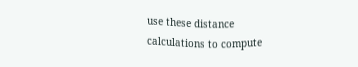use these distance calculations to compute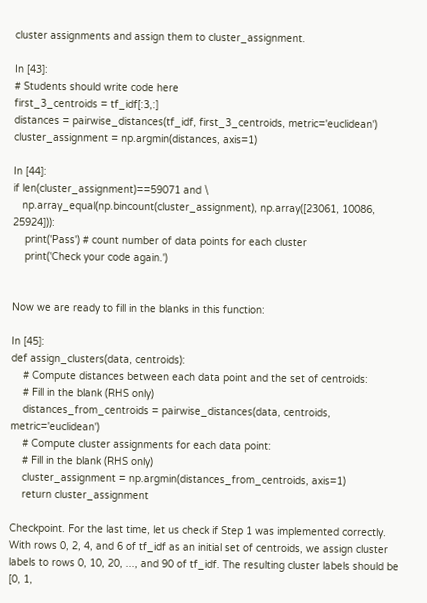cluster assignments and assign them to cluster_assignment.

In [43]:
# Students should write code here
first_3_centroids = tf_idf[:3,:]
distances = pairwise_distances(tf_idf, first_3_centroids, metric='euclidean')
cluster_assignment = np.argmin(distances, axis=1)

In [44]:
if len(cluster_assignment)==59071 and \
   np.array_equal(np.bincount(cluster_assignment), np.array([23061, 10086, 25924])):
    print('Pass') # count number of data points for each cluster
    print('Check your code again.')


Now we are ready to fill in the blanks in this function:

In [45]:
def assign_clusters(data, centroids):
    # Compute distances between each data point and the set of centroids:
    # Fill in the blank (RHS only)
    distances_from_centroids = pairwise_distances(data, centroids, metric='euclidean')
    # Compute cluster assignments for each data point:
    # Fill in the blank (RHS only)
    cluster_assignment = np.argmin(distances_from_centroids, axis=1)
    return cluster_assignment

Checkpoint. For the last time, let us check if Step 1 was implemented correctly. With rows 0, 2, 4, and 6 of tf_idf as an initial set of centroids, we assign cluster labels to rows 0, 10, 20, ..., and 90 of tf_idf. The resulting cluster labels should be [0, 1,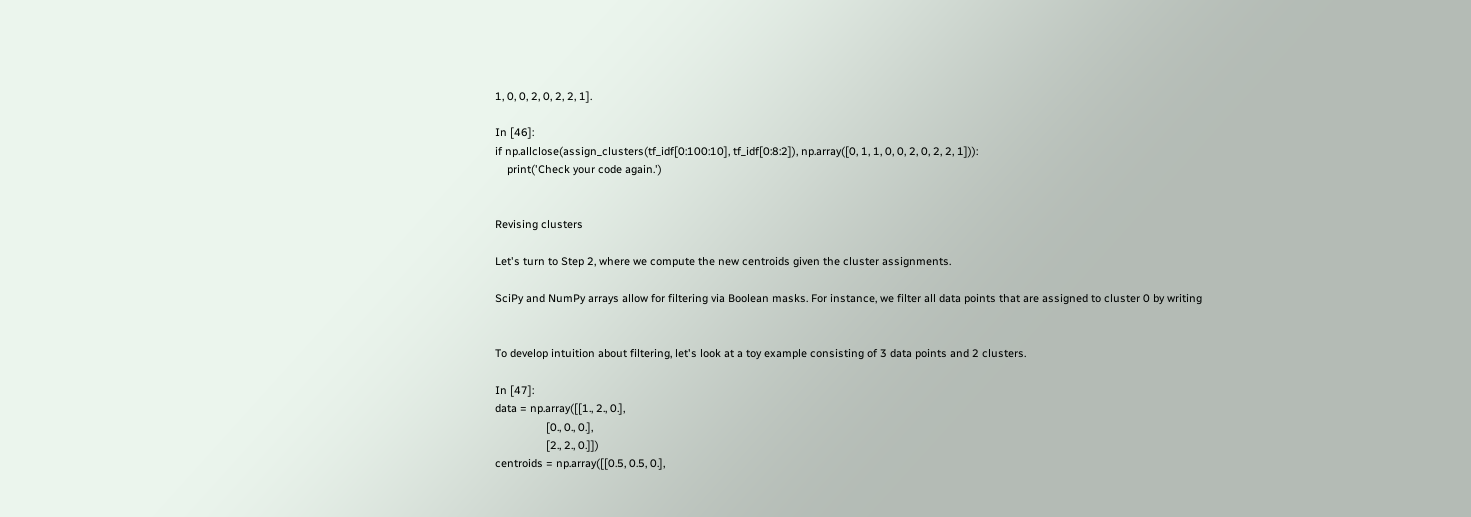1, 0, 0, 2, 0, 2, 2, 1].

In [46]:
if np.allclose(assign_clusters(tf_idf[0:100:10], tf_idf[0:8:2]), np.array([0, 1, 1, 0, 0, 2, 0, 2, 2, 1])):
    print('Check your code again.')


Revising clusters

Let's turn to Step 2, where we compute the new centroids given the cluster assignments.

SciPy and NumPy arrays allow for filtering via Boolean masks. For instance, we filter all data points that are assigned to cluster 0 by writing


To develop intuition about filtering, let's look at a toy example consisting of 3 data points and 2 clusters.

In [47]:
data = np.array([[1., 2., 0.],
                 [0., 0., 0.],
                 [2., 2., 0.]])
centroids = np.array([[0.5, 0.5, 0.],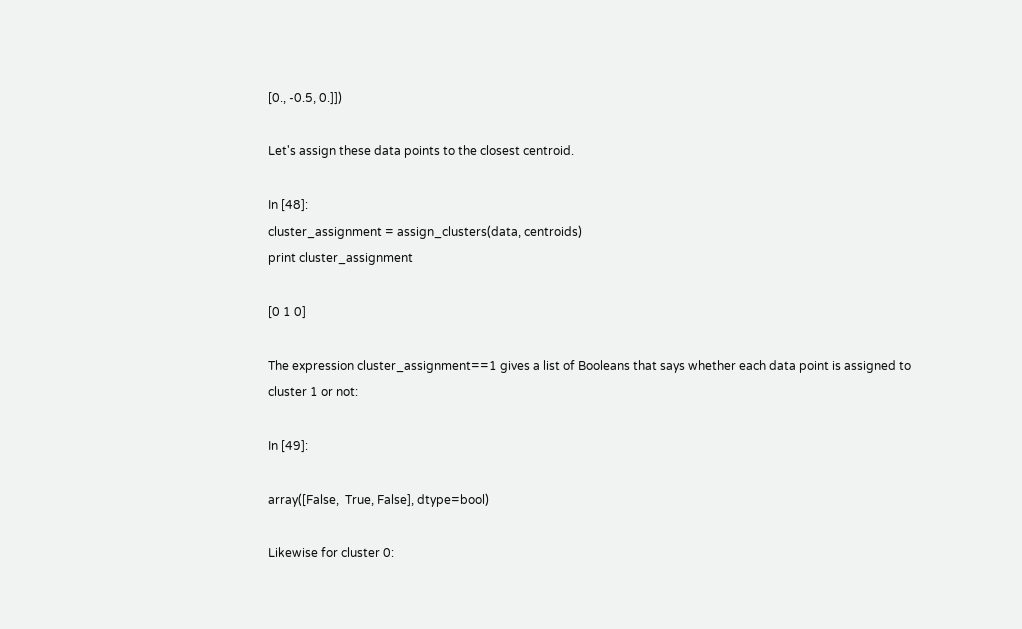[0., -0.5, 0.]])

Let's assign these data points to the closest centroid.

In [48]:
cluster_assignment = assign_clusters(data, centroids)
print cluster_assignment

[0 1 0]

The expression cluster_assignment==1 gives a list of Booleans that says whether each data point is assigned to cluster 1 or not:

In [49]:

array([False,  True, False], dtype=bool)

Likewise for cluster 0: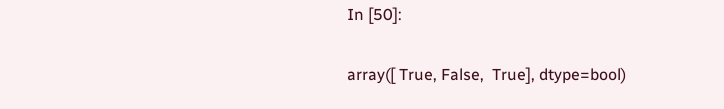In [50]:

array([ True, False,  True], dtype=bool)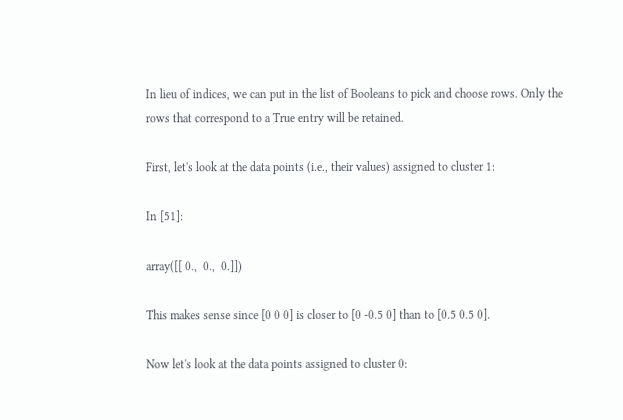In lieu of indices, we can put in the list of Booleans to pick and choose rows. Only the rows that correspond to a True entry will be retained.

First, let's look at the data points (i.e., their values) assigned to cluster 1:

In [51]:

array([[ 0.,  0.,  0.]])

This makes sense since [0 0 0] is closer to [0 -0.5 0] than to [0.5 0.5 0].

Now let's look at the data points assigned to cluster 0: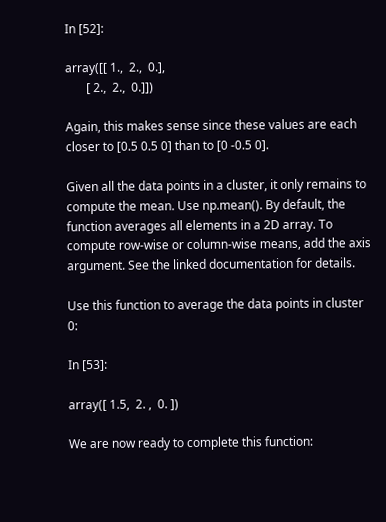In [52]:

array([[ 1.,  2.,  0.],
       [ 2.,  2.,  0.]])

Again, this makes sense since these values are each closer to [0.5 0.5 0] than to [0 -0.5 0].

Given all the data points in a cluster, it only remains to compute the mean. Use np.mean(). By default, the function averages all elements in a 2D array. To compute row-wise or column-wise means, add the axis argument. See the linked documentation for details.

Use this function to average the data points in cluster 0:

In [53]:

array([ 1.5,  2. ,  0. ])

We are now ready to complete this function: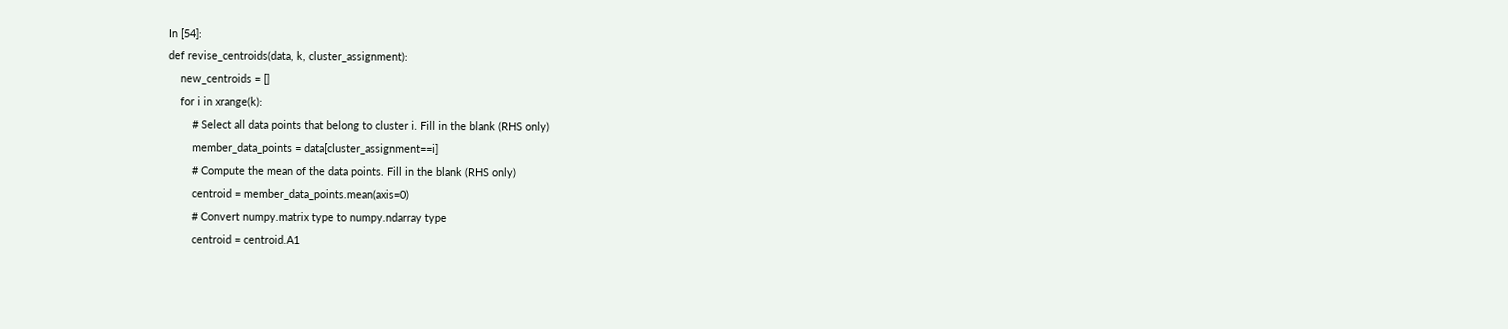In [54]:
def revise_centroids(data, k, cluster_assignment):
    new_centroids = []
    for i in xrange(k):
        # Select all data points that belong to cluster i. Fill in the blank (RHS only)
        member_data_points = data[cluster_assignment==i]
        # Compute the mean of the data points. Fill in the blank (RHS only)
        centroid = member_data_points.mean(axis=0)
        # Convert numpy.matrix type to numpy.ndarray type
        centroid = centroid.A1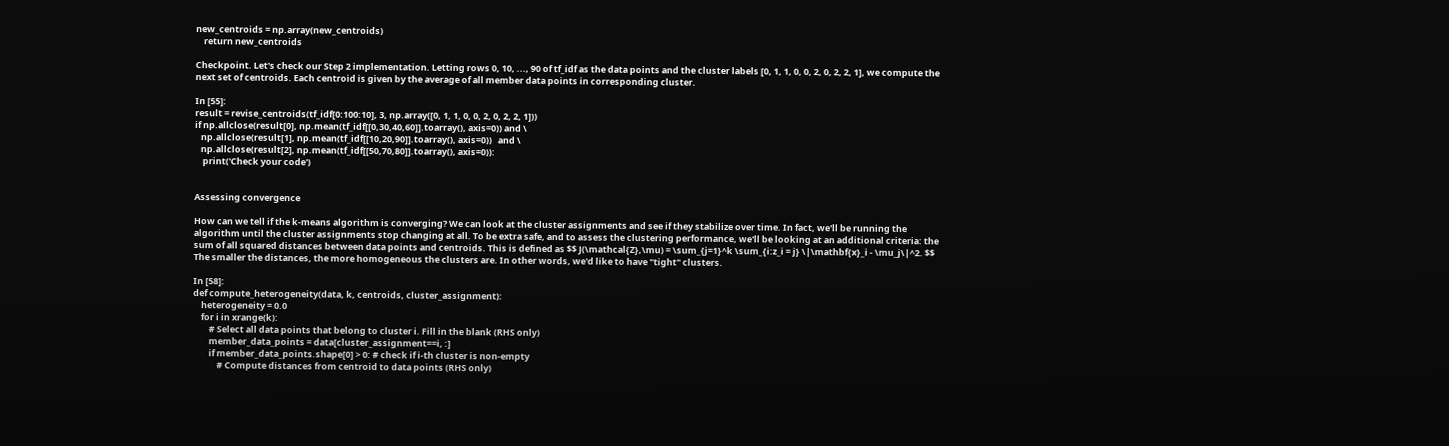new_centroids = np.array(new_centroids)
    return new_centroids

Checkpoint. Let's check our Step 2 implementation. Letting rows 0, 10, ..., 90 of tf_idf as the data points and the cluster labels [0, 1, 1, 0, 0, 2, 0, 2, 2, 1], we compute the next set of centroids. Each centroid is given by the average of all member data points in corresponding cluster.

In [55]:
result = revise_centroids(tf_idf[0:100:10], 3, np.array([0, 1, 1, 0, 0, 2, 0, 2, 2, 1]))
if np.allclose(result[0], np.mean(tf_idf[[0,30,40,60]].toarray(), axis=0)) and \
   np.allclose(result[1], np.mean(tf_idf[[10,20,90]].toarray(), axis=0))   and \
   np.allclose(result[2], np.mean(tf_idf[[50,70,80]].toarray(), axis=0)):
    print('Check your code')


Assessing convergence

How can we tell if the k-means algorithm is converging? We can look at the cluster assignments and see if they stabilize over time. In fact, we'll be running the algorithm until the cluster assignments stop changing at all. To be extra safe, and to assess the clustering performance, we'll be looking at an additional criteria: the sum of all squared distances between data points and centroids. This is defined as $$ J(\mathcal{Z},\mu) = \sum_{j=1}^k \sum_{i:z_i = j} \|\mathbf{x}_i - \mu_j\|^2. $$ The smaller the distances, the more homogeneous the clusters are. In other words, we'd like to have "tight" clusters.

In [58]:
def compute_heterogeneity(data, k, centroids, cluster_assignment):
    heterogeneity = 0.0
    for i in xrange(k):
        # Select all data points that belong to cluster i. Fill in the blank (RHS only)
        member_data_points = data[cluster_assignment==i, :]
        if member_data_points.shape[0] > 0: # check if i-th cluster is non-empty
            # Compute distances from centroid to data points (RHS only)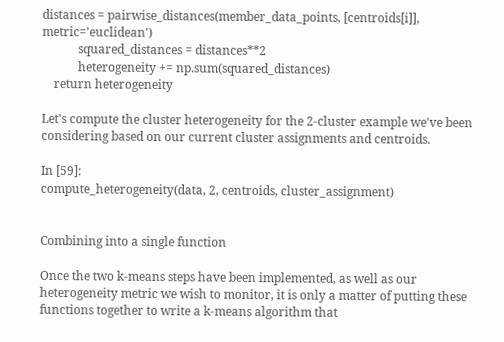distances = pairwise_distances(member_data_points, [centroids[i]], metric='euclidean')
            squared_distances = distances**2
            heterogeneity += np.sum(squared_distances)
    return heterogeneity

Let's compute the cluster heterogeneity for the 2-cluster example we've been considering based on our current cluster assignments and centroids.

In [59]:
compute_heterogeneity(data, 2, centroids, cluster_assignment)


Combining into a single function

Once the two k-means steps have been implemented, as well as our heterogeneity metric we wish to monitor, it is only a matter of putting these functions together to write a k-means algorithm that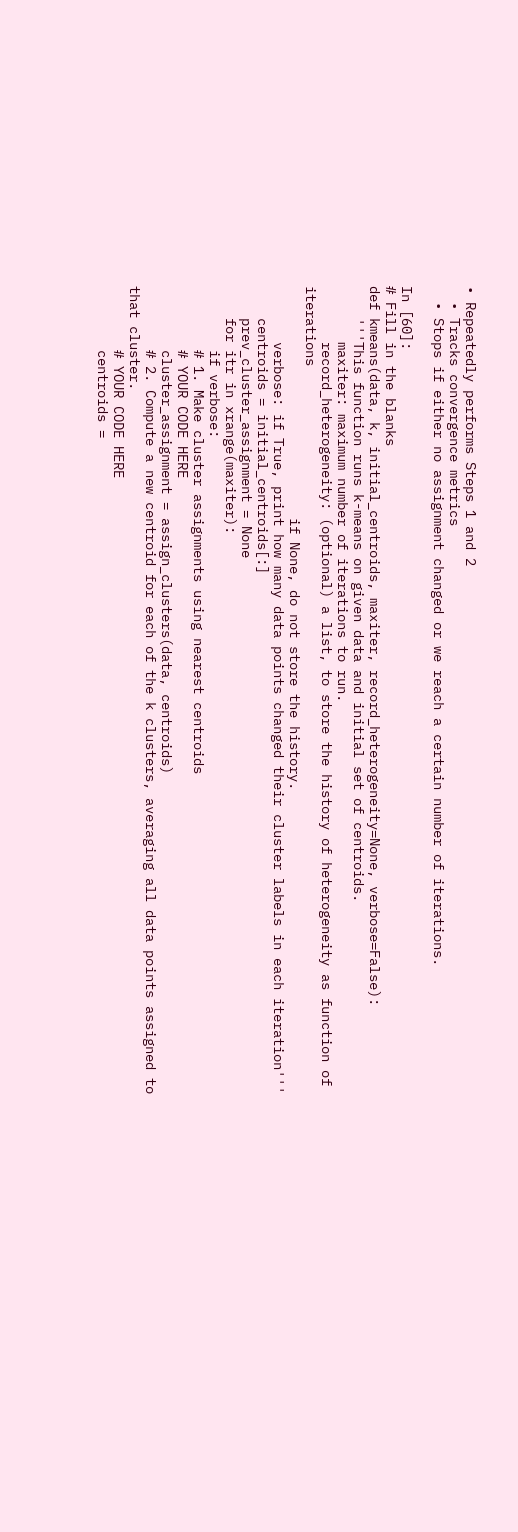• Repeatedly performs Steps 1 and 2
  • Tracks convergence metrics
  • Stops if either no assignment changed or we reach a certain number of iterations.

In [60]:
# Fill in the blanks
def kmeans(data, k, initial_centroids, maxiter, record_heterogeneity=None, verbose=False):
    '''This function runs k-means on given data and initial set of centroids.
       maxiter: maximum number of iterations to run.
       record_heterogeneity: (optional) a list, to store the history of heterogeneity as function of iterations
                             if None, do not store the history.
       verbose: if True, print how many data points changed their cluster labels in each iteration'''
    centroids = initial_centroids[:]
    prev_cluster_assignment = None
    for itr in xrange(maxiter):
        if verbose:
        # 1. Make cluster assignments using nearest centroids
        # YOUR CODE HERE
        cluster_assignment = assign_clusters(data, centroids)
        # 2. Compute a new centroid for each of the k clusters, averaging all data points assigned to that cluster.
        # YOUR CODE HERE
        centroids =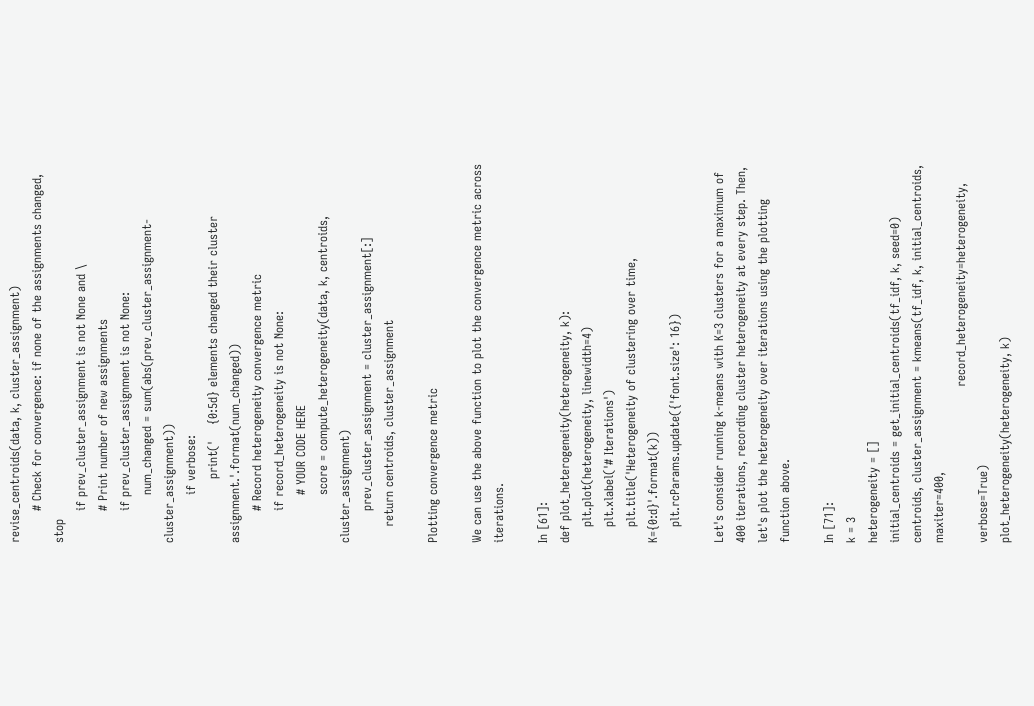revise_centroids(data, k, cluster_assignment)
        # Check for convergence: if none of the assignments changed, stop
        if prev_cluster_assignment is not None and \
        # Print number of new assignments
        if prev_cluster_assignment is not None:
            num_changed = sum(abs(prev_cluster_assignment-cluster_assignment))
            if verbose:
                print('    {0:5d} elements changed their cluster assignment.'.format(num_changed))
        # Record heterogeneity convergence metric
        if record_heterogeneity is not None:
            # YOUR CODE HERE
            score = compute_heterogeneity(data, k, centroids, cluster_assignment)
        prev_cluster_assignment = cluster_assignment[:]
    return centroids, cluster_assignment

Plotting convergence metric

We can use the above function to plot the convergence metric across iterations.

In [61]:
def plot_heterogeneity(heterogeneity, k):
    plt.plot(heterogeneity, linewidth=4)
    plt.xlabel('# Iterations')
    plt.title('Heterogeneity of clustering over time, K={0:d}'.format(k))
    plt.rcParams.update({'font.size': 16})

Let's consider running k-means with K=3 clusters for a maximum of 400 iterations, recording cluster heterogeneity at every step. Then, let's plot the heterogeneity over iterations using the plotting function above.

In [71]:
k = 3
heterogeneity = []
initial_centroids = get_initial_centroids(tf_idf, k, seed=0)
centroids, cluster_assignment = kmeans(tf_idf, k, initial_centroids, maxiter=400,
                                       record_heterogeneity=heterogeneity, verbose=True)
plot_heterogeneity(heterogeneity, k)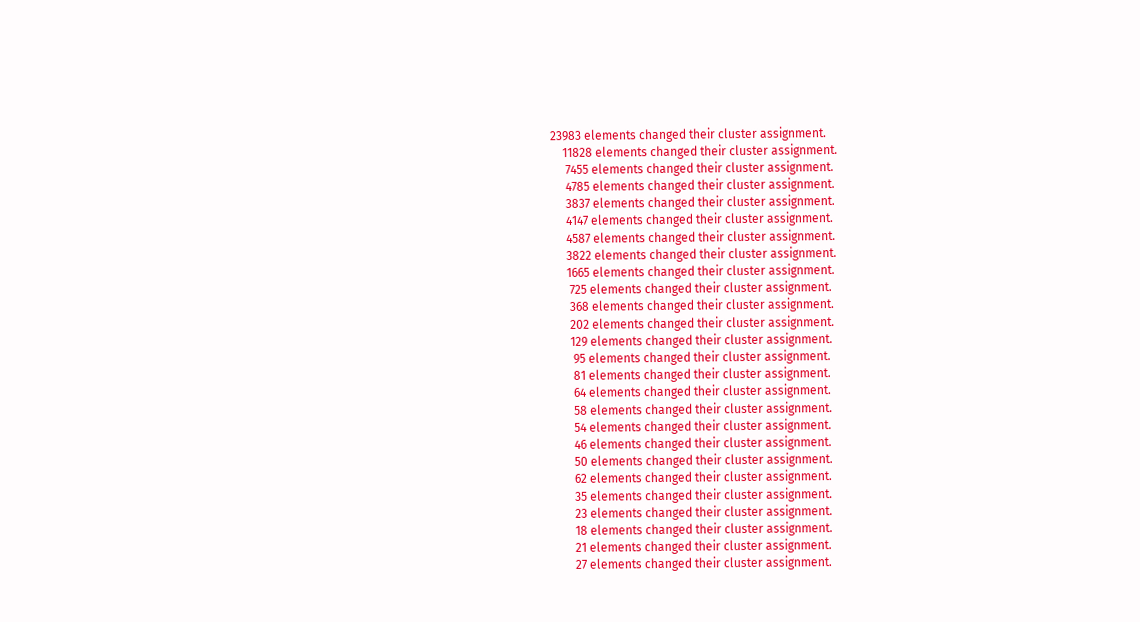23983 elements changed their cluster assignment.
    11828 elements changed their cluster assignment.
     7455 elements changed their cluster assignment.
     4785 elements changed their cluster assignment.
     3837 elements changed their cluster assignment.
     4147 elements changed their cluster assignment.
     4587 elements changed their cluster assignment.
     3822 elements changed their cluster assignment.
     1665 elements changed their cluster assignment.
      725 elements changed their cluster assignment.
      368 elements changed their cluster assignment.
      202 elements changed their cluster assignment.
      129 elements changed their cluster assignment.
       95 elements changed their cluster assignment.
       81 elements changed their cluster assignment.
       64 elements changed their cluster assignment.
       58 elements changed their cluster assignment.
       54 elements changed their cluster assignment.
       46 elements changed their cluster assignment.
       50 elements changed their cluster assignment.
       62 elements changed their cluster assignment.
       35 elements changed their cluster assignment.
       23 elements changed their cluster assignment.
       18 elements changed their cluster assignment.
       21 elements changed their cluster assignment.
       27 elements changed their cluster assignment.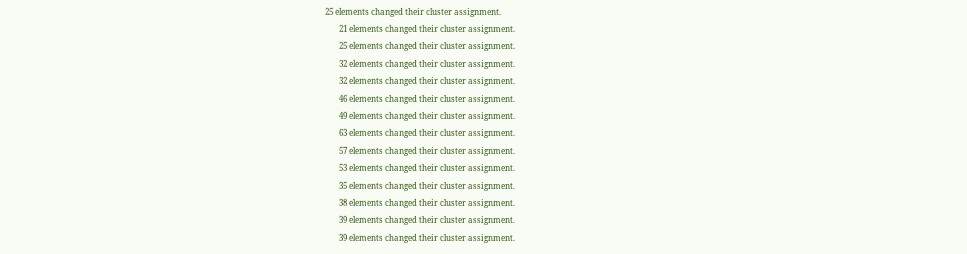25 elements changed their cluster assignment.
       21 elements changed their cluster assignment.
       25 elements changed their cluster assignment.
       32 elements changed their cluster assignment.
       32 elements changed their cluster assignment.
       46 elements changed their cluster assignment.
       49 elements changed their cluster assignment.
       63 elements changed their cluster assignment.
       57 elements changed their cluster assignment.
       53 elements changed their cluster assignment.
       35 elements changed their cluster assignment.
       38 elements changed their cluster assignment.
       39 elements changed their cluster assignment.
       39 elements changed their cluster assignment.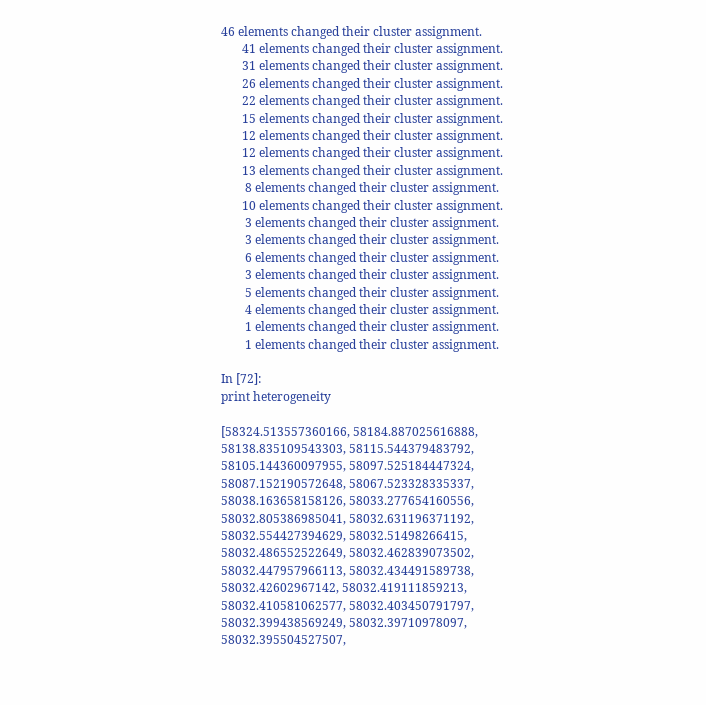46 elements changed their cluster assignment.
       41 elements changed their cluster assignment.
       31 elements changed their cluster assignment.
       26 elements changed their cluster assignment.
       22 elements changed their cluster assignment.
       15 elements changed their cluster assignment.
       12 elements changed their cluster assignment.
       12 elements changed their cluster assignment.
       13 elements changed their cluster assignment.
        8 elements changed their cluster assignment.
       10 elements changed their cluster assignment.
        3 elements changed their cluster assignment.
        3 elements changed their cluster assignment.
        6 elements changed their cluster assignment.
        3 elements changed their cluster assignment.
        5 elements changed their cluster assignment.
        4 elements changed their cluster assignment.
        1 elements changed their cluster assignment.
        1 elements changed their cluster assignment.

In [72]:
print heterogeneity

[58324.513557360166, 58184.887025616888, 58138.835109543303, 58115.544379483792, 58105.144360097955, 58097.525184447324, 58087.152190572648, 58067.523328335337, 58038.163658158126, 58033.277654160556, 58032.805386985041, 58032.631196371192, 58032.554427394629, 58032.51498266415, 58032.486552522649, 58032.462839073502, 58032.447957966113, 58032.434491589738, 58032.42602967142, 58032.419111859213, 58032.410581062577, 58032.403450791797, 58032.399438569249, 58032.39710978097, 58032.395504527507,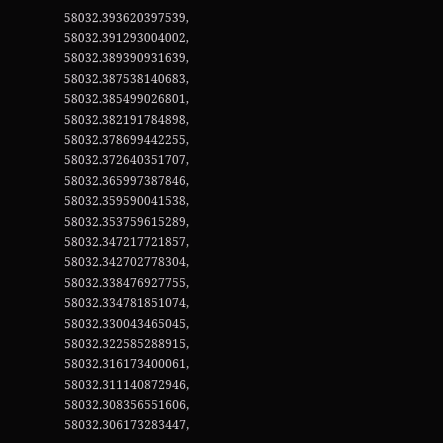58032.393620397539, 58032.391293004002, 58032.389390931639, 58032.387538140683, 58032.385499026801, 58032.382191784898, 58032.378699442255, 58032.372640351707, 58032.365997387846, 58032.359590041538, 58032.353759615289, 58032.347217721857, 58032.342702778304, 58032.338476927755, 58032.334781851074, 58032.330043465045, 58032.322585288915, 58032.316173400061, 58032.311140872946, 58032.308356551606, 58032.306173283447,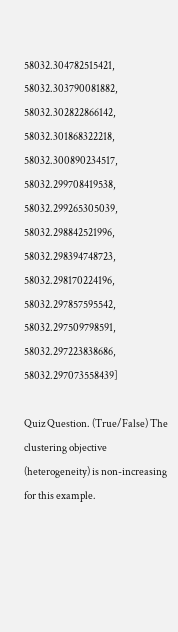58032.304782515421, 58032.303790081882, 58032.302822866142, 58032.301868322218, 58032.300890234517, 58032.299708419538, 58032.299265305039, 58032.298842521996, 58032.298394748723, 58032.298170224196, 58032.297857595542, 58032.297509798591, 58032.297223838686, 58032.297073558439]

Quiz Question. (True/False) The clustering objective (heterogeneity) is non-increasing for this example.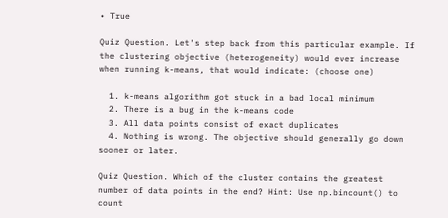• True

Quiz Question. Let's step back from this particular example. If the clustering objective (heterogeneity) would ever increase when running k-means, that would indicate: (choose one)

  1. k-means algorithm got stuck in a bad local minimum
  2. There is a bug in the k-means code
  3. All data points consist of exact duplicates
  4. Nothing is wrong. The objective should generally go down sooner or later.

Quiz Question. Which of the cluster contains the greatest number of data points in the end? Hint: Use np.bincount() to count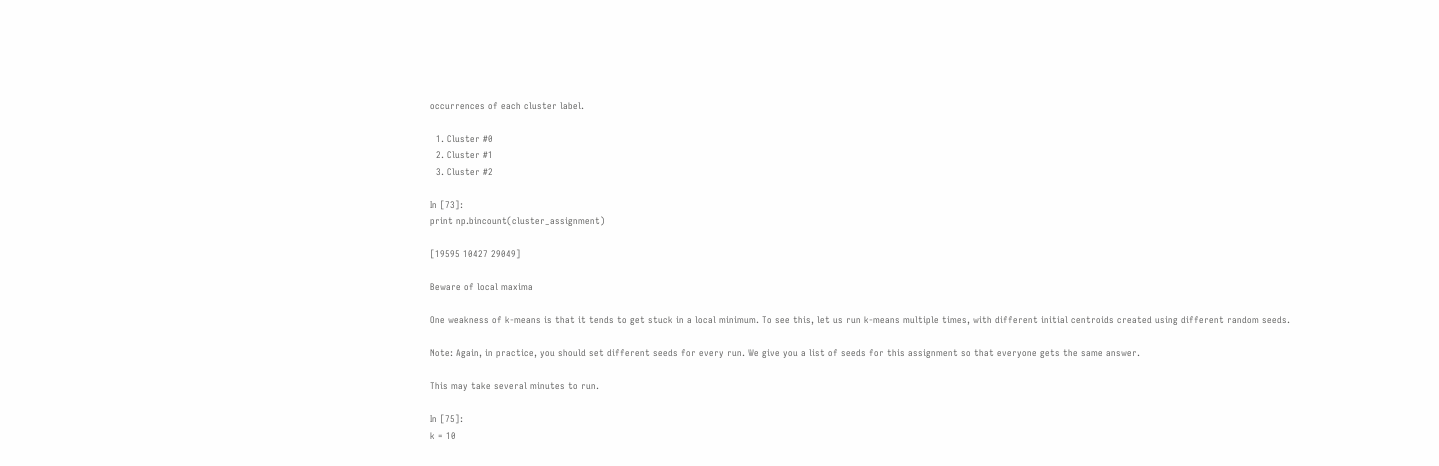occurrences of each cluster label.

  1. Cluster #0
  2. Cluster #1
  3. Cluster #2

In [73]:
print np.bincount(cluster_assignment)

[19595 10427 29049]

Beware of local maxima

One weakness of k-means is that it tends to get stuck in a local minimum. To see this, let us run k-means multiple times, with different initial centroids created using different random seeds.

Note: Again, in practice, you should set different seeds for every run. We give you a list of seeds for this assignment so that everyone gets the same answer.

This may take several minutes to run.

In [75]:
k = 10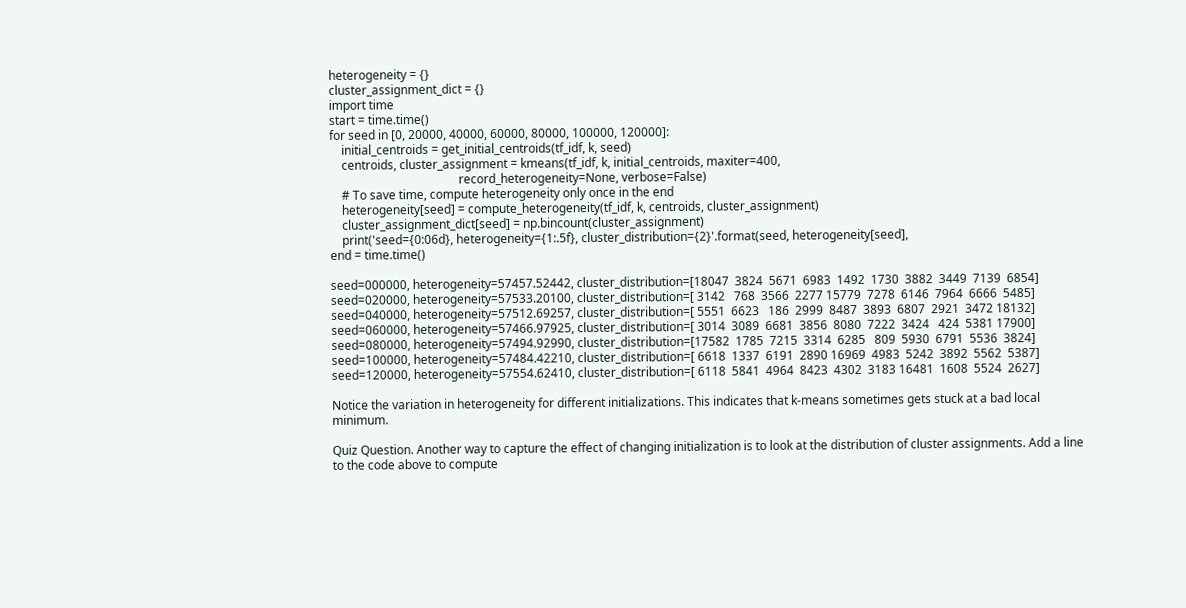heterogeneity = {}
cluster_assignment_dict = {}
import time
start = time.time()
for seed in [0, 20000, 40000, 60000, 80000, 100000, 120000]:
    initial_centroids = get_initial_centroids(tf_idf, k, seed)
    centroids, cluster_assignment = kmeans(tf_idf, k, initial_centroids, maxiter=400,
                                           record_heterogeneity=None, verbose=False)
    # To save time, compute heterogeneity only once in the end
    heterogeneity[seed] = compute_heterogeneity(tf_idf, k, centroids, cluster_assignment)
    cluster_assignment_dict[seed] = np.bincount(cluster_assignment)
    print('seed={0:06d}, heterogeneity={1:.5f}, cluster_distribution={2}'.format(seed, heterogeneity[seed],
end = time.time()

seed=000000, heterogeneity=57457.52442, cluster_distribution=[18047  3824  5671  6983  1492  1730  3882  3449  7139  6854]
seed=020000, heterogeneity=57533.20100, cluster_distribution=[ 3142   768  3566  2277 15779  7278  6146  7964  6666  5485]
seed=040000, heterogeneity=57512.69257, cluster_distribution=[ 5551  6623   186  2999  8487  3893  6807  2921  3472 18132]
seed=060000, heterogeneity=57466.97925, cluster_distribution=[ 3014  3089  6681  3856  8080  7222  3424   424  5381 17900]
seed=080000, heterogeneity=57494.92990, cluster_distribution=[17582  1785  7215  3314  6285   809  5930  6791  5536  3824]
seed=100000, heterogeneity=57484.42210, cluster_distribution=[ 6618  1337  6191  2890 16969  4983  5242  3892  5562  5387]
seed=120000, heterogeneity=57554.62410, cluster_distribution=[ 6118  5841  4964  8423  4302  3183 16481  1608  5524  2627]

Notice the variation in heterogeneity for different initializations. This indicates that k-means sometimes gets stuck at a bad local minimum.

Quiz Question. Another way to capture the effect of changing initialization is to look at the distribution of cluster assignments. Add a line to the code above to compute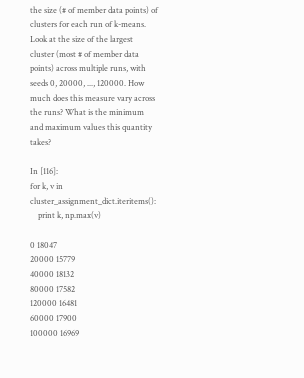the size (# of member data points) of clusters for each run of k-means. Look at the size of the largest cluster (most # of member data points) across multiple runs, with seeds 0, 20000, ..., 120000. How much does this measure vary across the runs? What is the minimum and maximum values this quantity takes?

In [116]:
for k, v in cluster_assignment_dict.iteritems():
    print k, np.max(v)

0 18047
20000 15779
40000 18132
80000 17582
120000 16481
60000 17900
100000 16969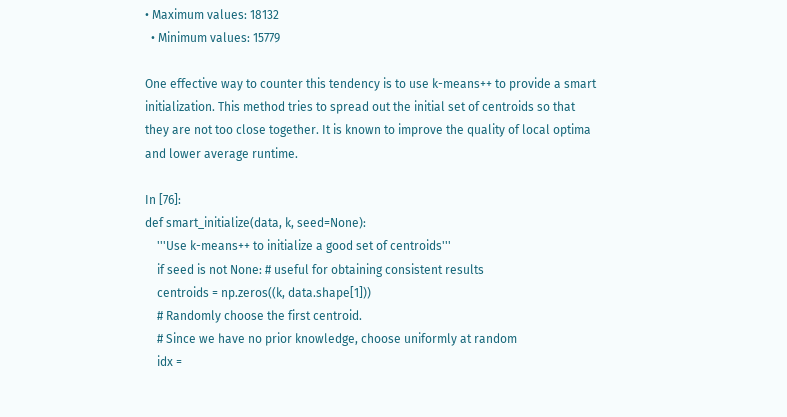• Maximum values: 18132
  • Minimum values: 15779

One effective way to counter this tendency is to use k-means++ to provide a smart initialization. This method tries to spread out the initial set of centroids so that they are not too close together. It is known to improve the quality of local optima and lower average runtime.

In [76]:
def smart_initialize(data, k, seed=None):
    '''Use k-means++ to initialize a good set of centroids'''
    if seed is not None: # useful for obtaining consistent results
    centroids = np.zeros((k, data.shape[1]))
    # Randomly choose the first centroid.
    # Since we have no prior knowledge, choose uniformly at random
    idx =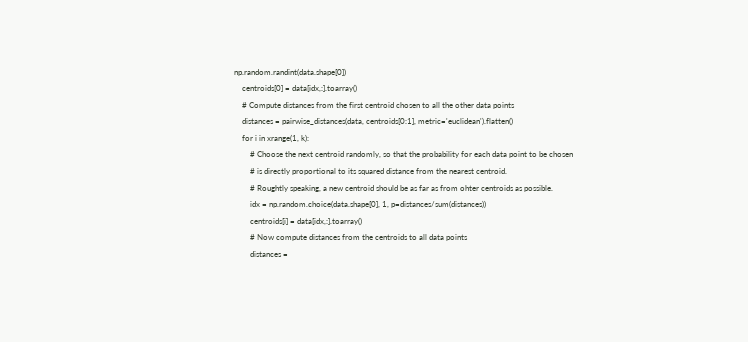np.random.randint(data.shape[0])
    centroids[0] = data[idx,:].toarray()
    # Compute distances from the first centroid chosen to all the other data points
    distances = pairwise_distances(data, centroids[0:1], metric='euclidean').flatten()
    for i in xrange(1, k):
        # Choose the next centroid randomly, so that the probability for each data point to be chosen
        # is directly proportional to its squared distance from the nearest centroid.
        # Roughtly speaking, a new centroid should be as far as from ohter centroids as possible.
        idx = np.random.choice(data.shape[0], 1, p=distances/sum(distances))
        centroids[i] = data[idx,:].toarray()
        # Now compute distances from the centroids to all data points
        distances =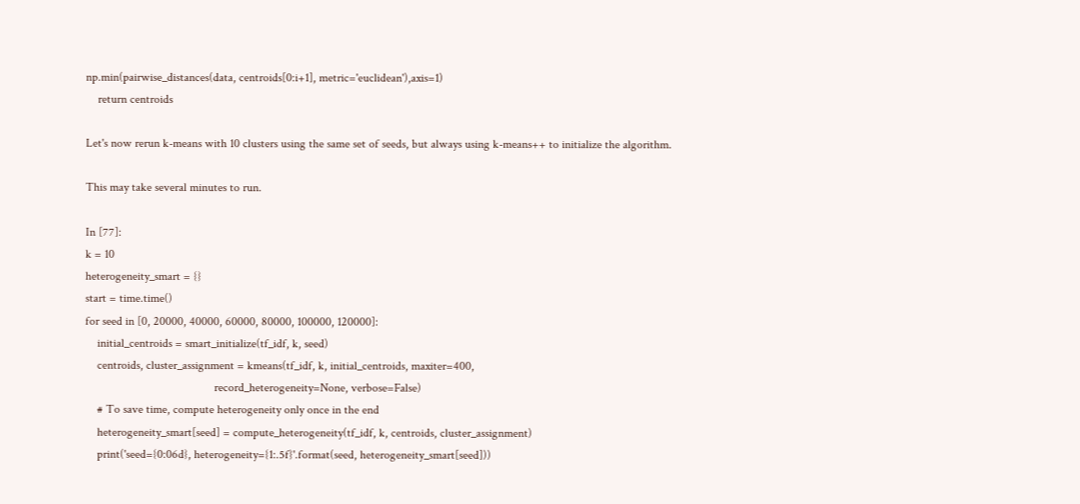np.min(pairwise_distances(data, centroids[0:i+1], metric='euclidean'),axis=1)
    return centroids

Let's now rerun k-means with 10 clusters using the same set of seeds, but always using k-means++ to initialize the algorithm.

This may take several minutes to run.

In [77]:
k = 10
heterogeneity_smart = {}
start = time.time()
for seed in [0, 20000, 40000, 60000, 80000, 100000, 120000]:
    initial_centroids = smart_initialize(tf_idf, k, seed)
    centroids, cluster_assignment = kmeans(tf_idf, k, initial_centroids, maxiter=400,
                                           record_heterogeneity=None, verbose=False)
    # To save time, compute heterogeneity only once in the end
    heterogeneity_smart[seed] = compute_heterogeneity(tf_idf, k, centroids, cluster_assignment)
    print('seed={0:06d}, heterogeneity={1:.5f}'.format(seed, heterogeneity_smart[seed]))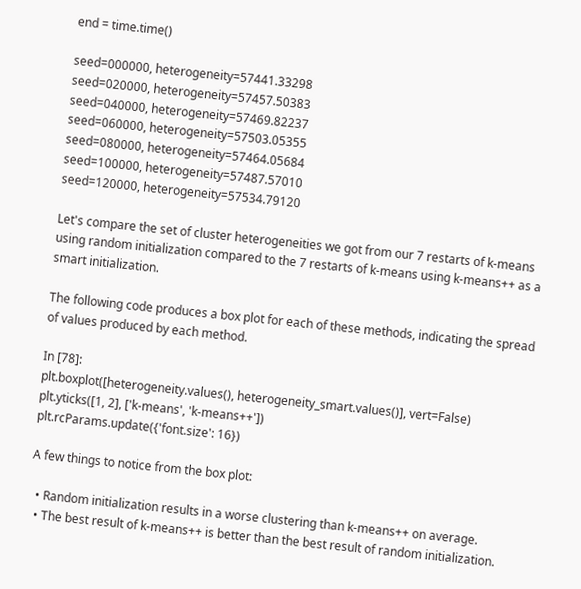end = time.time()

seed=000000, heterogeneity=57441.33298
seed=020000, heterogeneity=57457.50383
seed=040000, heterogeneity=57469.82237
seed=060000, heterogeneity=57503.05355
seed=080000, heterogeneity=57464.05684
seed=100000, heterogeneity=57487.57010
seed=120000, heterogeneity=57534.79120

Let's compare the set of cluster heterogeneities we got from our 7 restarts of k-means using random initialization compared to the 7 restarts of k-means using k-means++ as a smart initialization.

The following code produces a box plot for each of these methods, indicating the spread of values produced by each method.

In [78]:
plt.boxplot([heterogeneity.values(), heterogeneity_smart.values()], vert=False)
plt.yticks([1, 2], ['k-means', 'k-means++'])
plt.rcParams.update({'font.size': 16})

A few things to notice from the box plot:

  • Random initialization results in a worse clustering than k-means++ on average.
  • The best result of k-means++ is better than the best result of random initialization.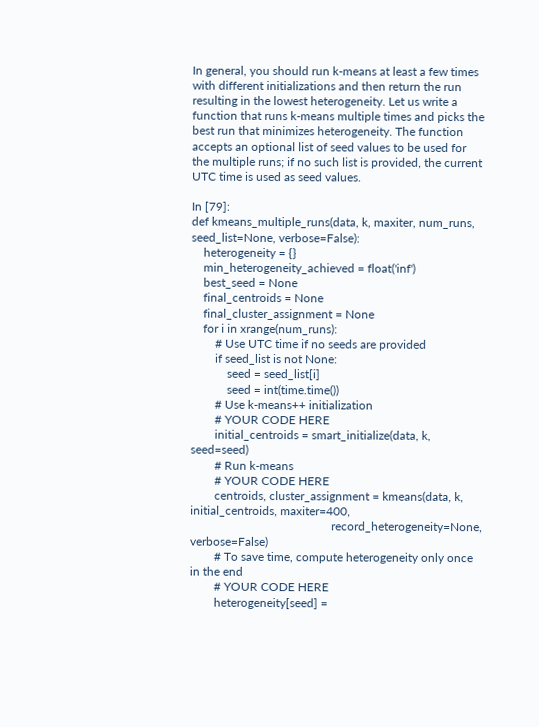In general, you should run k-means at least a few times with different initializations and then return the run resulting in the lowest heterogeneity. Let us write a function that runs k-means multiple times and picks the best run that minimizes heterogeneity. The function accepts an optional list of seed values to be used for the multiple runs; if no such list is provided, the current UTC time is used as seed values.

In [79]:
def kmeans_multiple_runs(data, k, maxiter, num_runs, seed_list=None, verbose=False):
    heterogeneity = {}
    min_heterogeneity_achieved = float('inf')
    best_seed = None
    final_centroids = None
    final_cluster_assignment = None
    for i in xrange(num_runs):
        # Use UTC time if no seeds are provided
        if seed_list is not None:
            seed = seed_list[i]
            seed = int(time.time())
        # Use k-means++ initialization
        # YOUR CODE HERE
        initial_centroids = smart_initialize(data, k, seed=seed)
        # Run k-means
        # YOUR CODE HERE
        centroids, cluster_assignment = kmeans(data, k, initial_centroids, maxiter=400,
                                               record_heterogeneity=None, verbose=False)
        # To save time, compute heterogeneity only once in the end
        # YOUR CODE HERE
        heterogeneity[seed] =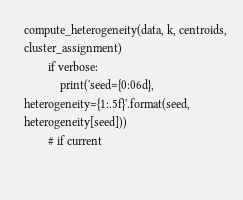compute_heterogeneity(data, k, centroids, cluster_assignment)
        if verbose:
            print('seed={0:06d}, heterogeneity={1:.5f}'.format(seed, heterogeneity[seed]))
        # if current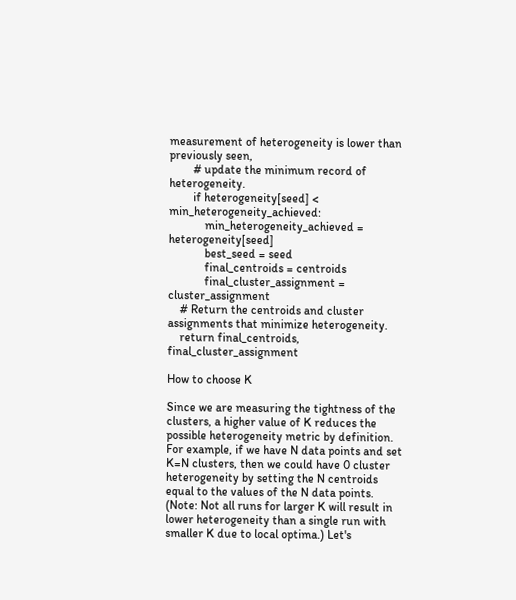measurement of heterogeneity is lower than previously seen,
        # update the minimum record of heterogeneity.
        if heterogeneity[seed] < min_heterogeneity_achieved:
            min_heterogeneity_achieved = heterogeneity[seed]
            best_seed = seed
            final_centroids = centroids
            final_cluster_assignment = cluster_assignment
    # Return the centroids and cluster assignments that minimize heterogeneity.
    return final_centroids, final_cluster_assignment

How to choose K

Since we are measuring the tightness of the clusters, a higher value of K reduces the possible heterogeneity metric by definition. For example, if we have N data points and set K=N clusters, then we could have 0 cluster heterogeneity by setting the N centroids equal to the values of the N data points. (Note: Not all runs for larger K will result in lower heterogeneity than a single run with smaller K due to local optima.) Let's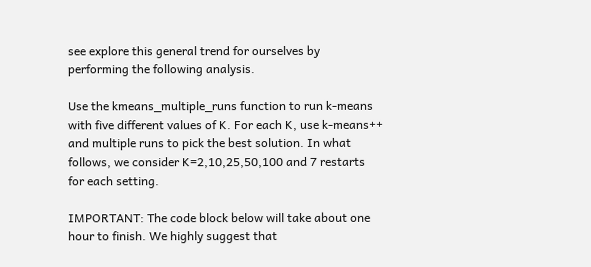see explore this general trend for ourselves by performing the following analysis.

Use the kmeans_multiple_runs function to run k-means with five different values of K. For each K, use k-means++ and multiple runs to pick the best solution. In what follows, we consider K=2,10,25,50,100 and 7 restarts for each setting.

IMPORTANT: The code block below will take about one hour to finish. We highly suggest that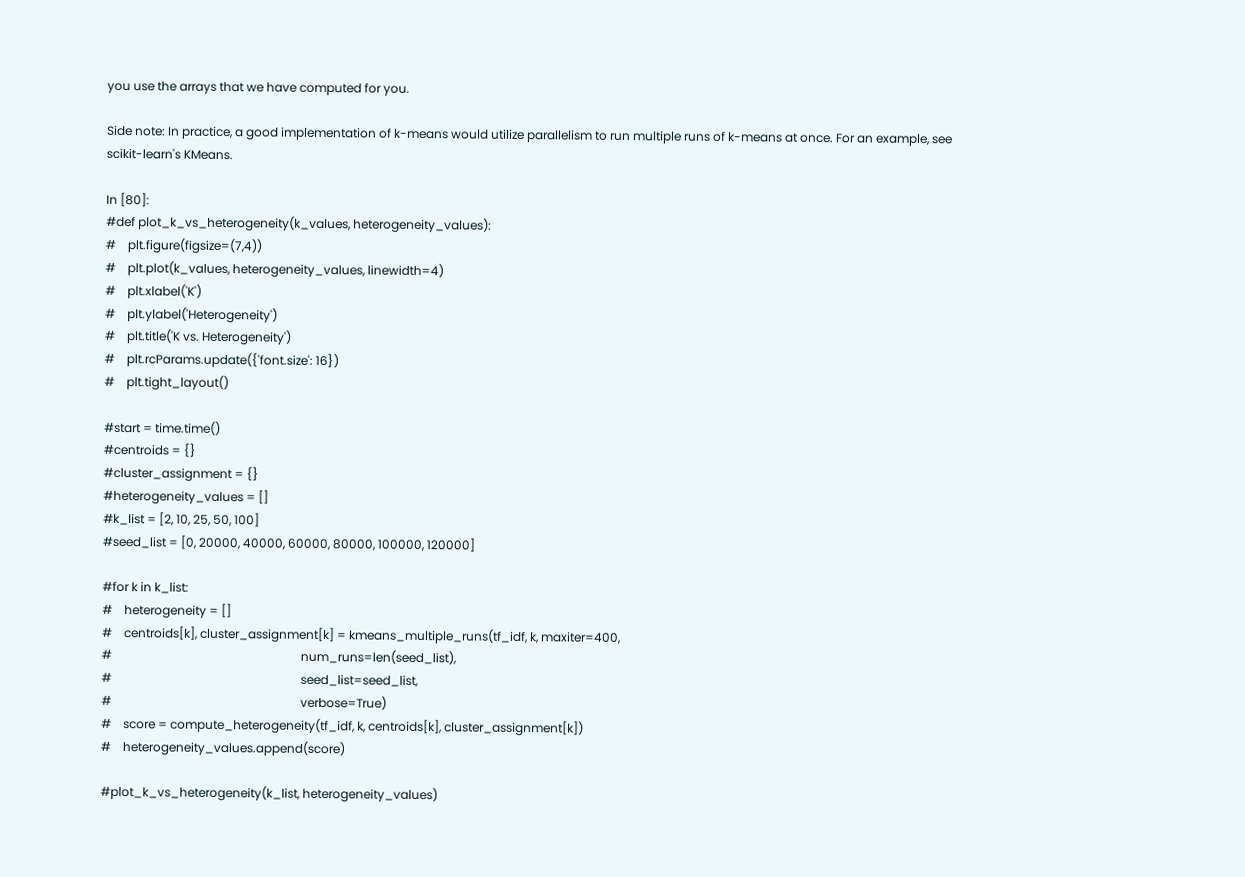you use the arrays that we have computed for you.

Side note: In practice, a good implementation of k-means would utilize parallelism to run multiple runs of k-means at once. For an example, see scikit-learn's KMeans.

In [80]:
#def plot_k_vs_heterogeneity(k_values, heterogeneity_values):
#    plt.figure(figsize=(7,4))
#    plt.plot(k_values, heterogeneity_values, linewidth=4)
#    plt.xlabel('K')
#    plt.ylabel('Heterogeneity')
#    plt.title('K vs. Heterogeneity')
#    plt.rcParams.update({'font.size': 16})
#    plt.tight_layout()

#start = time.time()
#centroids = {}
#cluster_assignment = {}
#heterogeneity_values = []
#k_list = [2, 10, 25, 50, 100]
#seed_list = [0, 20000, 40000, 60000, 80000, 100000, 120000]

#for k in k_list:
#    heterogeneity = []
#    centroids[k], cluster_assignment[k] = kmeans_multiple_runs(tf_idf, k, maxiter=400,
#                                                               num_runs=len(seed_list),
#                                                               seed_list=seed_list,
#                                                               verbose=True)
#    score = compute_heterogeneity(tf_idf, k, centroids[k], cluster_assignment[k])
#    heterogeneity_values.append(score)

#plot_k_vs_heterogeneity(k_list, heterogeneity_values)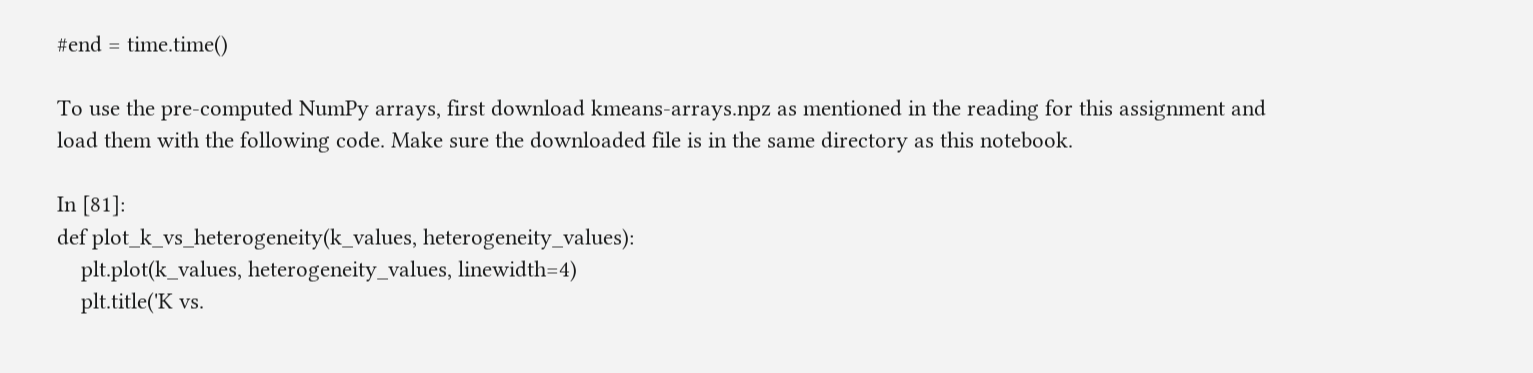#end = time.time()

To use the pre-computed NumPy arrays, first download kmeans-arrays.npz as mentioned in the reading for this assignment and load them with the following code. Make sure the downloaded file is in the same directory as this notebook.

In [81]:
def plot_k_vs_heterogeneity(k_values, heterogeneity_values):
    plt.plot(k_values, heterogeneity_values, linewidth=4)
    plt.title('K vs.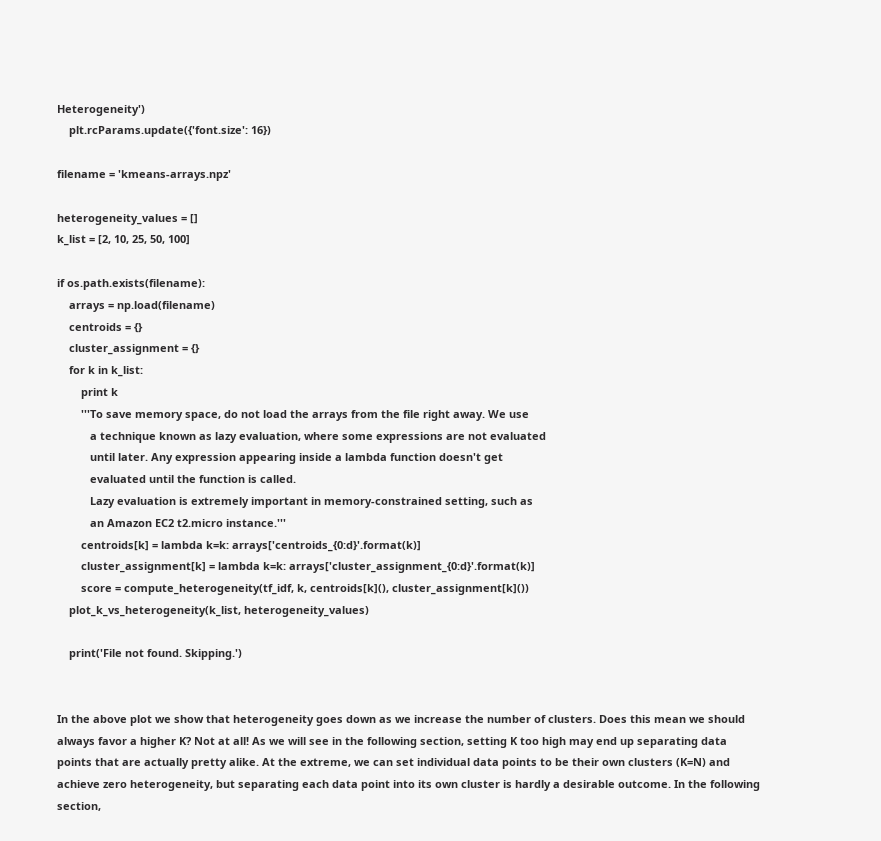Heterogeneity')
    plt.rcParams.update({'font.size': 16})

filename = 'kmeans-arrays.npz'

heterogeneity_values = []
k_list = [2, 10, 25, 50, 100]

if os.path.exists(filename):
    arrays = np.load(filename)
    centroids = {}
    cluster_assignment = {}
    for k in k_list:
        print k
        '''To save memory space, do not load the arrays from the file right away. We use
           a technique known as lazy evaluation, where some expressions are not evaluated
           until later. Any expression appearing inside a lambda function doesn't get
           evaluated until the function is called.
           Lazy evaluation is extremely important in memory-constrained setting, such as
           an Amazon EC2 t2.micro instance.'''
        centroids[k] = lambda k=k: arrays['centroids_{0:d}'.format(k)]
        cluster_assignment[k] = lambda k=k: arrays['cluster_assignment_{0:d}'.format(k)]
        score = compute_heterogeneity(tf_idf, k, centroids[k](), cluster_assignment[k]())
    plot_k_vs_heterogeneity(k_list, heterogeneity_values)

    print('File not found. Skipping.')


In the above plot we show that heterogeneity goes down as we increase the number of clusters. Does this mean we should always favor a higher K? Not at all! As we will see in the following section, setting K too high may end up separating data points that are actually pretty alike. At the extreme, we can set individual data points to be their own clusters (K=N) and achieve zero heterogeneity, but separating each data point into its own cluster is hardly a desirable outcome. In the following section,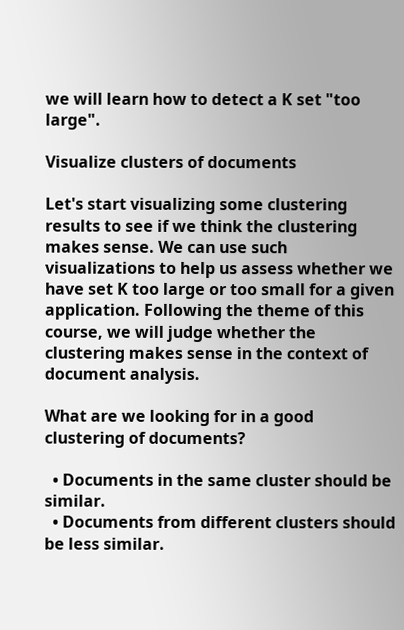we will learn how to detect a K set "too large".

Visualize clusters of documents

Let's start visualizing some clustering results to see if we think the clustering makes sense. We can use such visualizations to help us assess whether we have set K too large or too small for a given application. Following the theme of this course, we will judge whether the clustering makes sense in the context of document analysis.

What are we looking for in a good clustering of documents?

  • Documents in the same cluster should be similar.
  • Documents from different clusters should be less similar.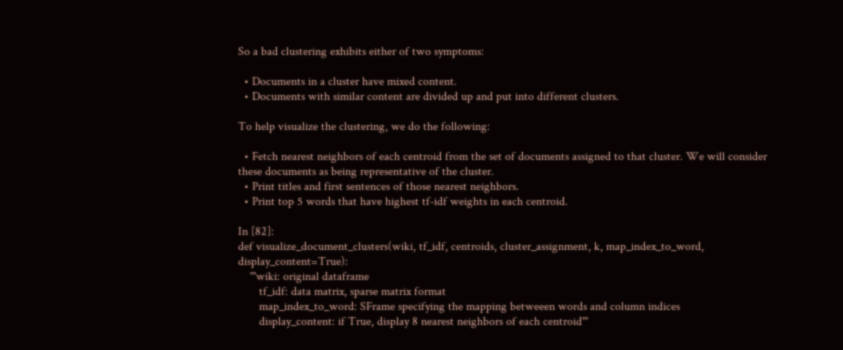So a bad clustering exhibits either of two symptoms:

  • Documents in a cluster have mixed content.
  • Documents with similar content are divided up and put into different clusters.

To help visualize the clustering, we do the following:

  • Fetch nearest neighbors of each centroid from the set of documents assigned to that cluster. We will consider these documents as being representative of the cluster.
  • Print titles and first sentences of those nearest neighbors.
  • Print top 5 words that have highest tf-idf weights in each centroid.

In [82]:
def visualize_document_clusters(wiki, tf_idf, centroids, cluster_assignment, k, map_index_to_word, display_content=True):
    '''wiki: original dataframe
       tf_idf: data matrix, sparse matrix format
       map_index_to_word: SFrame specifying the mapping betweeen words and column indices
       display_content: if True, display 8 nearest neighbors of each centroid'''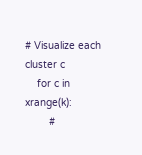# Visualize each cluster c
    for c in xrange(k):
        #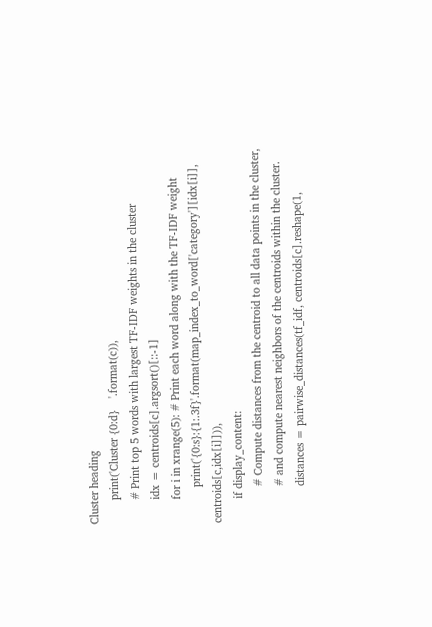Cluster heading
        print('Cluster {0:d}    '.format(c)),
        # Print top 5 words with largest TF-IDF weights in the cluster
        idx = centroids[c].argsort()[::-1]
        for i in xrange(5): # Print each word along with the TF-IDF weight
            print('{0:s}:{1:.3f}'.format(map_index_to_word['category'][idx[i]], centroids[c,idx[i]])),
        if display_content:
            # Compute distances from the centroid to all data points in the cluster,
            # and compute nearest neighbors of the centroids within the cluster.
            distances = pairwise_distances(tf_idf, centroids[c].reshape(1,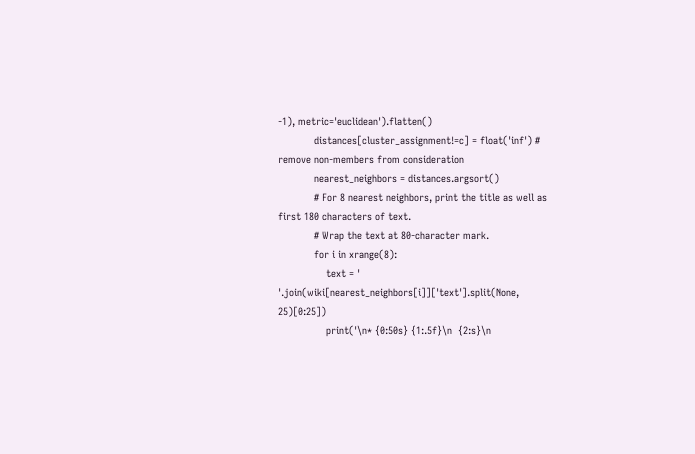-1), metric='euclidean').flatten()
            distances[cluster_assignment!=c] = float('inf') # remove non-members from consideration
            nearest_neighbors = distances.argsort()
            # For 8 nearest neighbors, print the title as well as first 180 characters of text.
            # Wrap the text at 80-character mark.
            for i in xrange(8):
                text = ' '.join(wiki[nearest_neighbors[i]]['text'].split(None, 25)[0:25])
                print('\n* {0:50s} {1:.5f}\n  {2:s}\n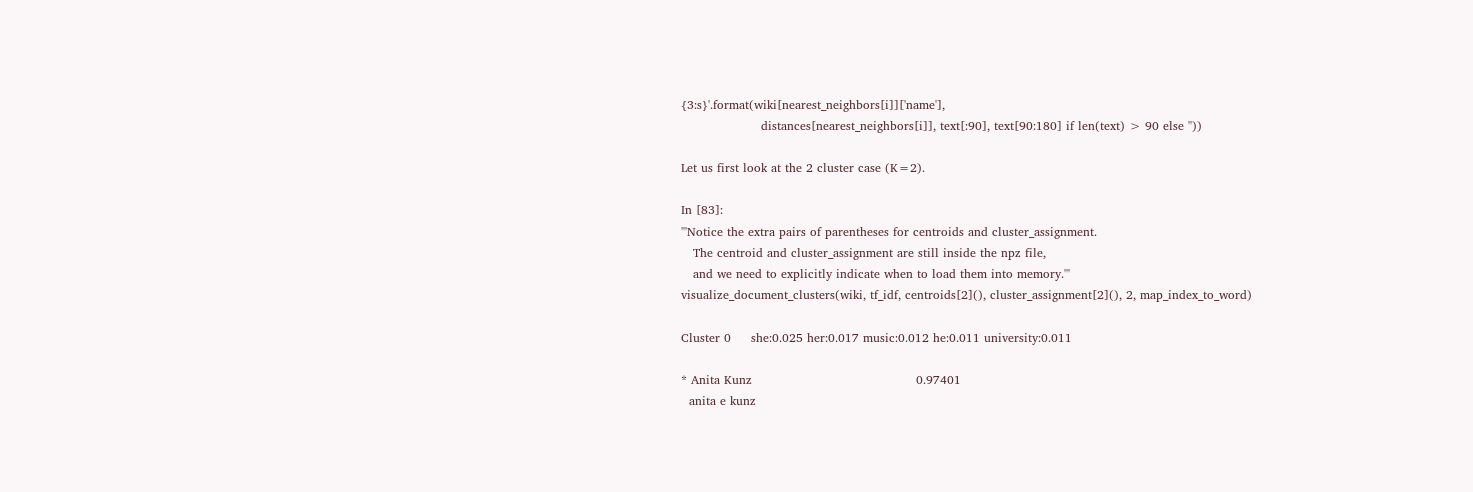{3:s}'.format(wiki[nearest_neighbors[i]]['name'],
                    distances[nearest_neighbors[i]], text[:90], text[90:180] if len(text) > 90 else ''))

Let us first look at the 2 cluster case (K=2).

In [83]:
'''Notice the extra pairs of parentheses for centroids and cluster_assignment.
   The centroid and cluster_assignment are still inside the npz file,
   and we need to explicitly indicate when to load them into memory.'''
visualize_document_clusters(wiki, tf_idf, centroids[2](), cluster_assignment[2](), 2, map_index_to_word)

Cluster 0     she:0.025 her:0.017 music:0.012 he:0.011 university:0.011

* Anita Kunz                                         0.97401
  anita e kunz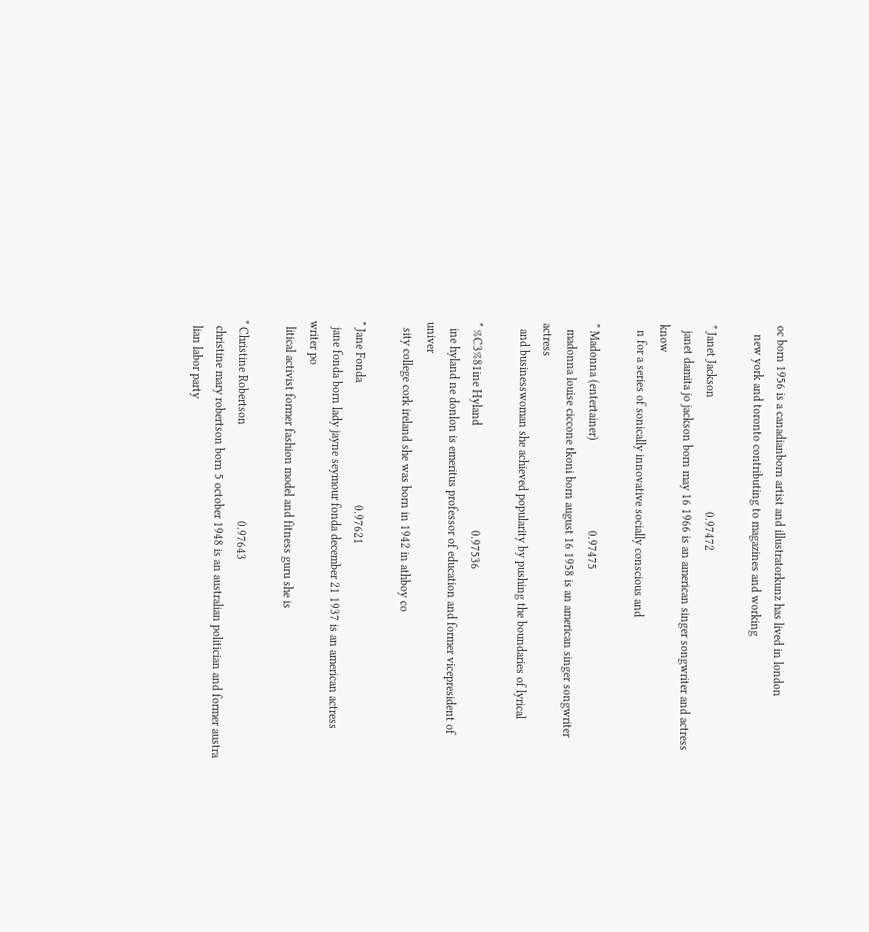oc born 1956 is a canadianborn artist and illustratorkunz has lived in london
   new york and toronto contributing to magazines and working

* Janet Jackson                                      0.97472
  janet damita jo jackson born may 16 1966 is an american singer songwriter and actress know
  n for a series of sonically innovative socially conscious and

* Madonna (entertainer)                              0.97475
  madonna louise ciccone tkoni born august 16 1958 is an american singer songwriter actress
  and businesswoman she achieved popularity by pushing the boundaries of lyrical

* %C3%81ine Hyland                                   0.97536
  ine hyland ne donlon is emeritus professor of education and former vicepresident of univer
  sity college cork ireland she was born in 1942 in athboy co

* Jane Fonda                                         0.97621
  jane fonda born lady jayne seymour fonda december 21 1937 is an american actress writer po
  litical activist former fashion model and fitness guru she is

* Christine Robertson                                0.97643
  christine mary robertson born 5 october 1948 is an australian politician and former austra
  lian labor party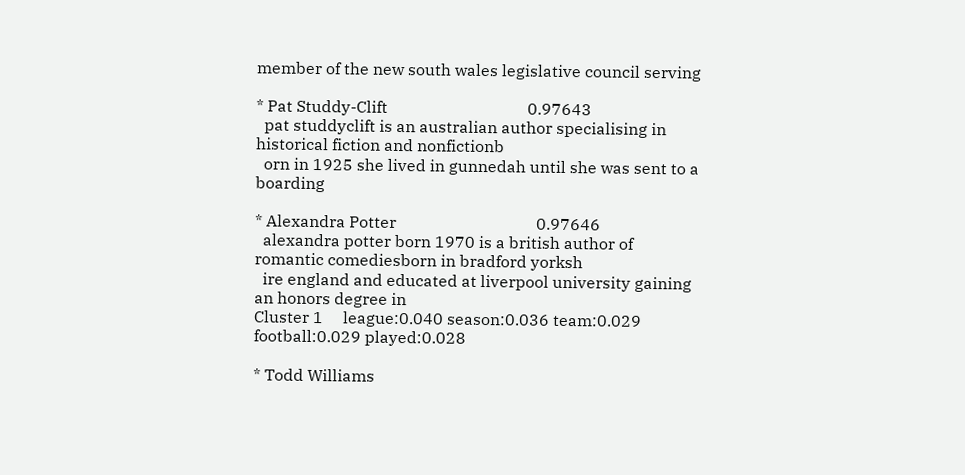member of the new south wales legislative council serving

* Pat Studdy-Clift                                   0.97643
  pat studdyclift is an australian author specialising in historical fiction and nonfictionb
  orn in 1925 she lived in gunnedah until she was sent to a boarding

* Alexandra Potter                                   0.97646
  alexandra potter born 1970 is a british author of romantic comediesborn in bradford yorksh
  ire england and educated at liverpool university gaining an honors degree in
Cluster 1     league:0.040 season:0.036 team:0.029 football:0.029 played:0.028

* Todd Williams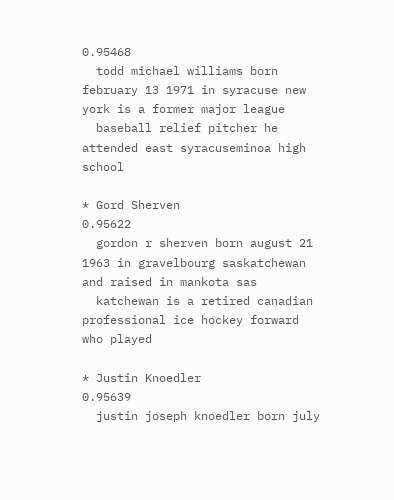0.95468
  todd michael williams born february 13 1971 in syracuse new york is a former major league
  baseball relief pitcher he attended east syracuseminoa high school

* Gord Sherven                                       0.95622
  gordon r sherven born august 21 1963 in gravelbourg saskatchewan and raised in mankota sas
  katchewan is a retired canadian professional ice hockey forward who played

* Justin Knoedler                                    0.95639
  justin joseph knoedler born july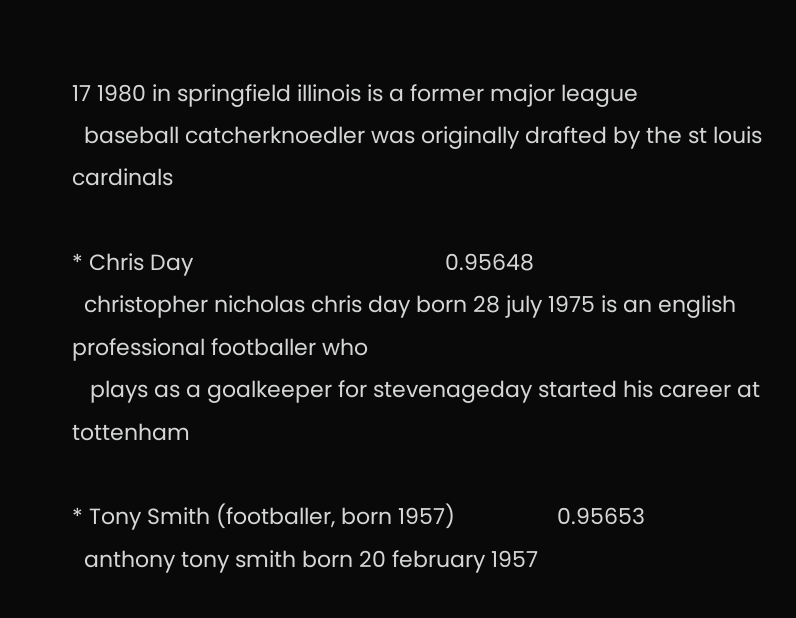17 1980 in springfield illinois is a former major league
  baseball catcherknoedler was originally drafted by the st louis cardinals

* Chris Day                                          0.95648
  christopher nicholas chris day born 28 july 1975 is an english professional footballer who
   plays as a goalkeeper for stevenageday started his career at tottenham

* Tony Smith (footballer, born 1957)                 0.95653
  anthony tony smith born 20 february 1957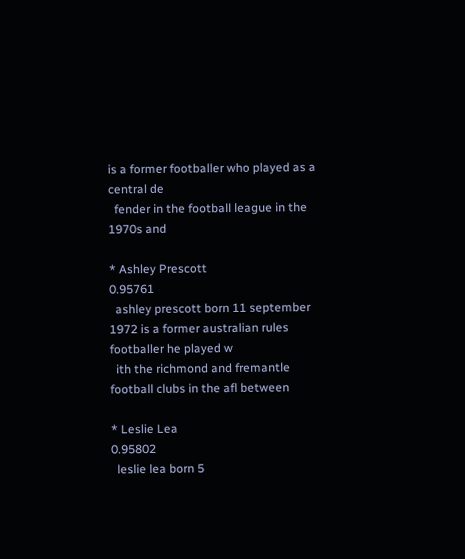is a former footballer who played as a central de
  fender in the football league in the 1970s and

* Ashley Prescott                                    0.95761
  ashley prescott born 11 september 1972 is a former australian rules footballer he played w
  ith the richmond and fremantle football clubs in the afl between

* Leslie Lea                                         0.95802
  leslie lea born 5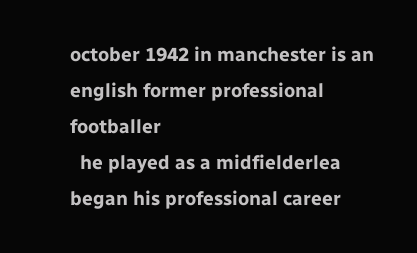october 1942 in manchester is an english former professional footballer
  he played as a midfielderlea began his professional career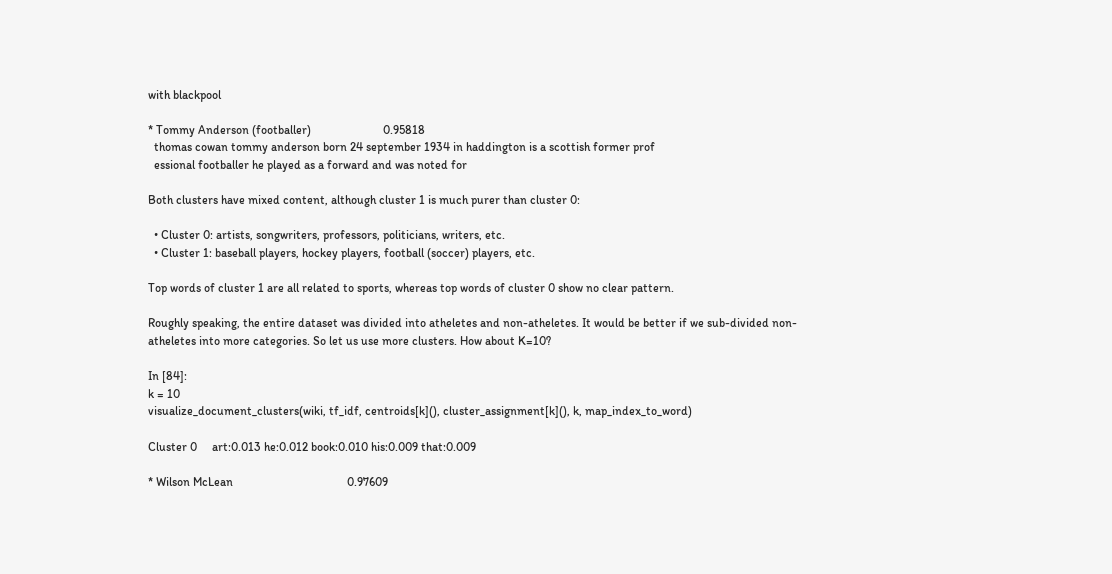with blackpool

* Tommy Anderson (footballer)                        0.95818
  thomas cowan tommy anderson born 24 september 1934 in haddington is a scottish former prof
  essional footballer he played as a forward and was noted for

Both clusters have mixed content, although cluster 1 is much purer than cluster 0:

  • Cluster 0: artists, songwriters, professors, politicians, writers, etc.
  • Cluster 1: baseball players, hockey players, football (soccer) players, etc.

Top words of cluster 1 are all related to sports, whereas top words of cluster 0 show no clear pattern.

Roughly speaking, the entire dataset was divided into atheletes and non-atheletes. It would be better if we sub-divided non-atheletes into more categories. So let us use more clusters. How about K=10?

In [84]:
k = 10
visualize_document_clusters(wiki, tf_idf, centroids[k](), cluster_assignment[k](), k, map_index_to_word)

Cluster 0     art:0.013 he:0.012 book:0.010 his:0.009 that:0.009

* Wilson McLean                                      0.97609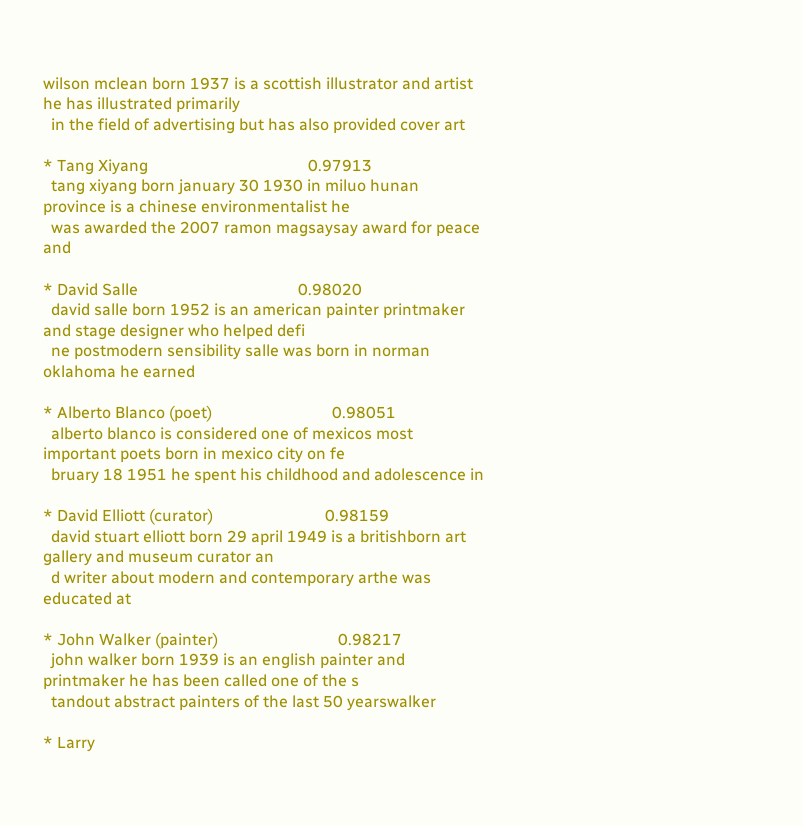wilson mclean born 1937 is a scottish illustrator and artist he has illustrated primarily
  in the field of advertising but has also provided cover art

* Tang Xiyang                                        0.97913
  tang xiyang born january 30 1930 in miluo hunan province is a chinese environmentalist he
  was awarded the 2007 ramon magsaysay award for peace and

* David Salle                                        0.98020
  david salle born 1952 is an american painter printmaker and stage designer who helped defi
  ne postmodern sensibility salle was born in norman oklahoma he earned

* Alberto Blanco (poet)                              0.98051
  alberto blanco is considered one of mexicos most important poets born in mexico city on fe
  bruary 18 1951 he spent his childhood and adolescence in

* David Elliott (curator)                            0.98159
  david stuart elliott born 29 april 1949 is a britishborn art gallery and museum curator an
  d writer about modern and contemporary arthe was educated at

* John Walker (painter)                              0.98217
  john walker born 1939 is an english painter and printmaker he has been called one of the s
  tandout abstract painters of the last 50 yearswalker

* Larry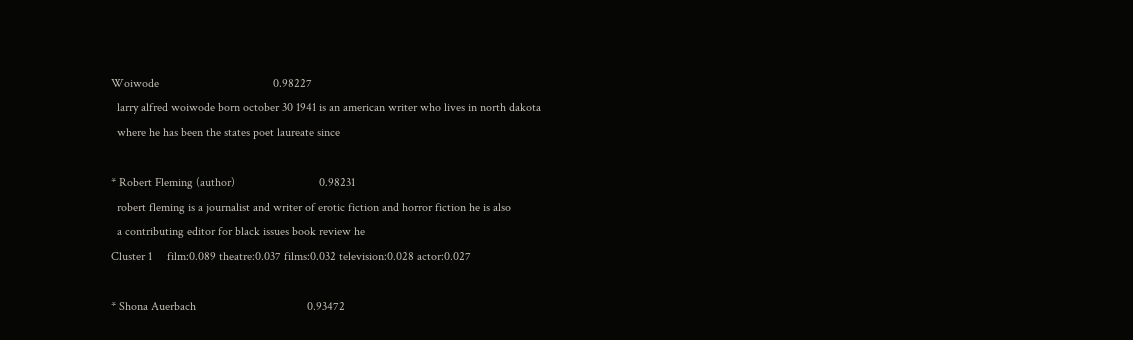Woiwode                                      0.98227
  larry alfred woiwode born october 30 1941 is an american writer who lives in north dakota
  where he has been the states poet laureate since

* Robert Fleming (author)                            0.98231
  robert fleming is a journalist and writer of erotic fiction and horror fiction he is also
  a contributing editor for black issues book review he
Cluster 1     film:0.089 theatre:0.037 films:0.032 television:0.028 actor:0.027

* Shona Auerbach                                     0.93472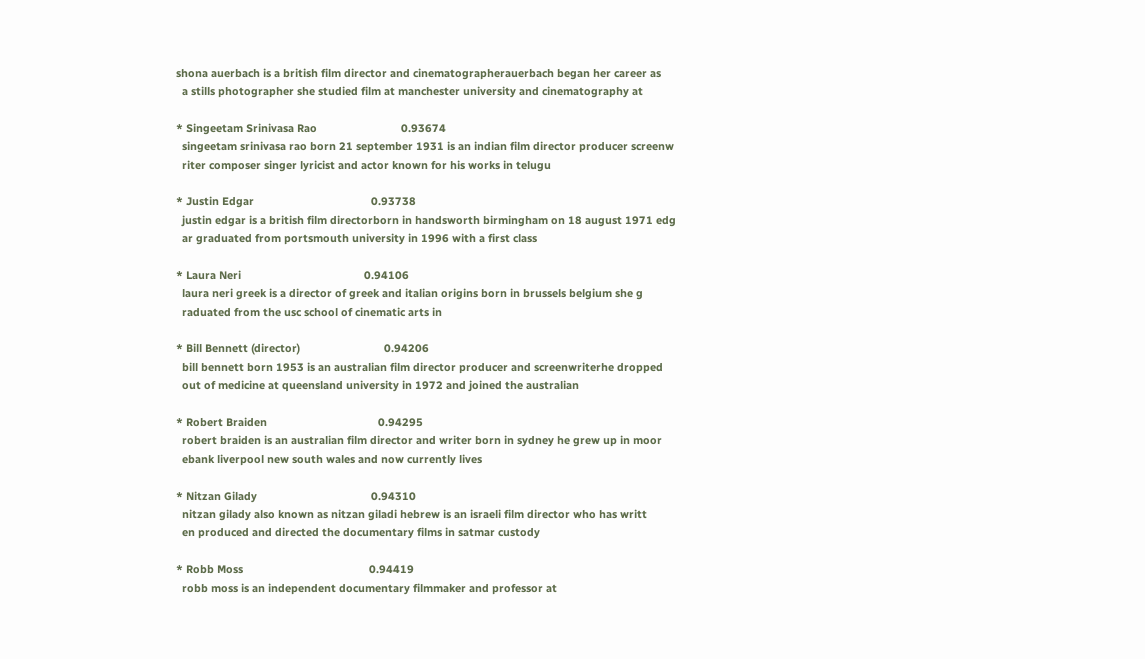shona auerbach is a british film director and cinematographerauerbach began her career as
  a stills photographer she studied film at manchester university and cinematography at

* Singeetam Srinivasa Rao                            0.93674
  singeetam srinivasa rao born 21 september 1931 is an indian film director producer screenw
  riter composer singer lyricist and actor known for his works in telugu

* Justin Edgar                                       0.93738
  justin edgar is a british film directorborn in handsworth birmingham on 18 august 1971 edg
  ar graduated from portsmouth university in 1996 with a first class

* Laura Neri                                         0.94106
  laura neri greek is a director of greek and italian origins born in brussels belgium she g
  raduated from the usc school of cinematic arts in

* Bill Bennett (director)                            0.94206
  bill bennett born 1953 is an australian film director producer and screenwriterhe dropped
  out of medicine at queensland university in 1972 and joined the australian

* Robert Braiden                                     0.94295
  robert braiden is an australian film director and writer born in sydney he grew up in moor
  ebank liverpool new south wales and now currently lives

* Nitzan Gilady                                      0.94310
  nitzan gilady also known as nitzan giladi hebrew is an israeli film director who has writt
  en produced and directed the documentary films in satmar custody

* Robb Moss                                          0.94419
  robb moss is an independent documentary filmmaker and professor at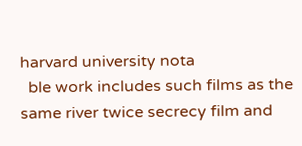harvard university nota
  ble work includes such films as the same river twice secrecy film and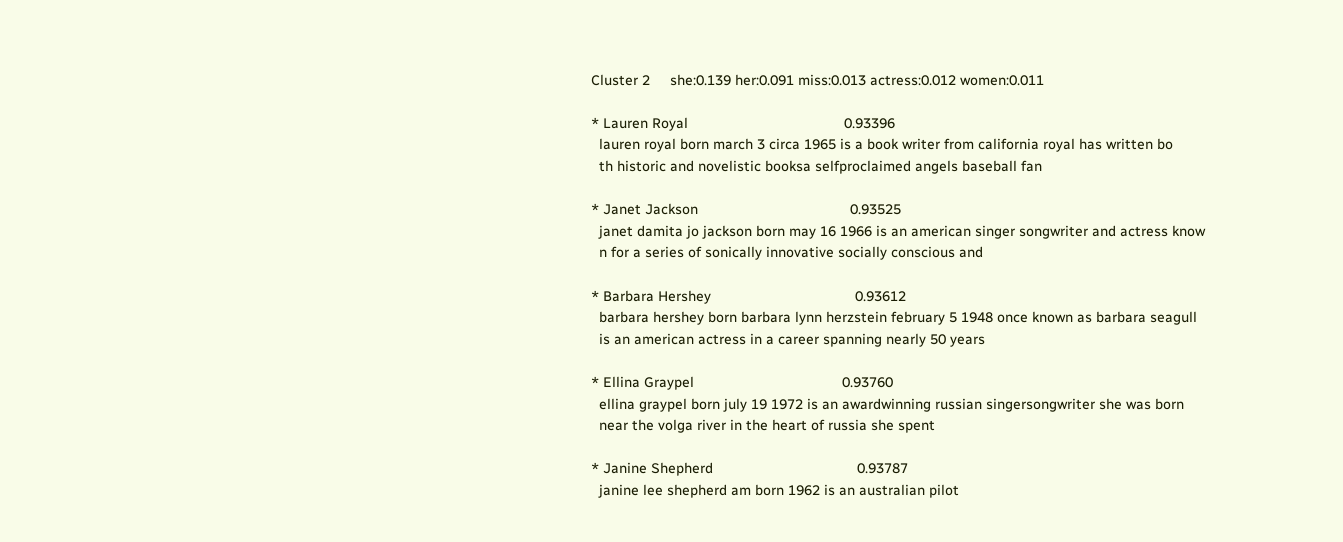Cluster 2     she:0.139 her:0.091 miss:0.013 actress:0.012 women:0.011

* Lauren Royal                                       0.93396
  lauren royal born march 3 circa 1965 is a book writer from california royal has written bo
  th historic and novelistic booksa selfproclaimed angels baseball fan

* Janet Jackson                                      0.93525
  janet damita jo jackson born may 16 1966 is an american singer songwriter and actress know
  n for a series of sonically innovative socially conscious and

* Barbara Hershey                                    0.93612
  barbara hershey born barbara lynn herzstein february 5 1948 once known as barbara seagull
  is an american actress in a career spanning nearly 50 years

* Ellina Graypel                                     0.93760
  ellina graypel born july 19 1972 is an awardwinning russian singersongwriter she was born
  near the volga river in the heart of russia she spent

* Janine Shepherd                                    0.93787
  janine lee shepherd am born 1962 is an australian pilot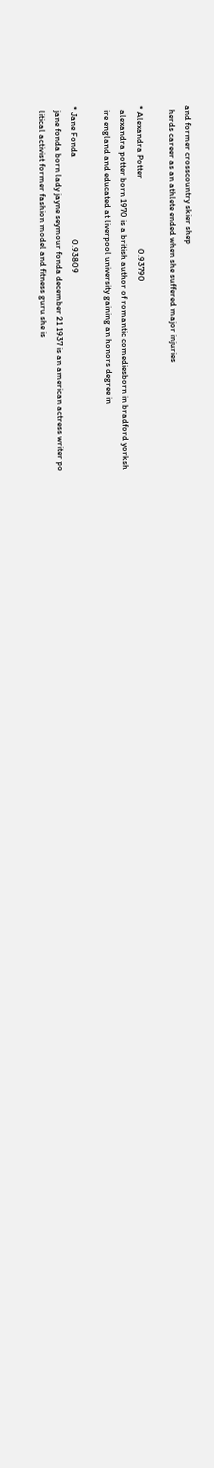and former crosscountry skier shep
  herds career as an athlete ended when she suffered major injuries

* Alexandra Potter                                   0.93790
  alexandra potter born 1970 is a british author of romantic comediesborn in bradford yorksh
  ire england and educated at liverpool university gaining an honors degree in

* Jane Fonda                                         0.93809
  jane fonda born lady jayne seymour fonda december 21 1937 is an american actress writer po
  litical activist former fashion model and fitness guru she is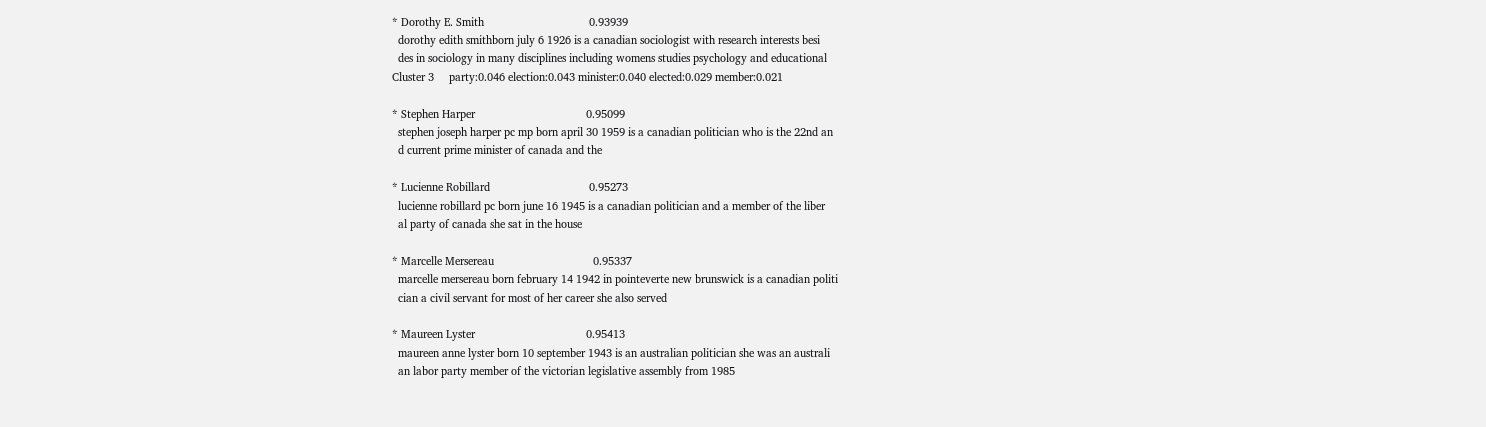* Dorothy E. Smith                                   0.93939
  dorothy edith smithborn july 6 1926 is a canadian sociologist with research interests besi
  des in sociology in many disciplines including womens studies psychology and educational
Cluster 3     party:0.046 election:0.043 minister:0.040 elected:0.029 member:0.021

* Stephen Harper                                     0.95099
  stephen joseph harper pc mp born april 30 1959 is a canadian politician who is the 22nd an
  d current prime minister of canada and the

* Lucienne Robillard                                 0.95273
  lucienne robillard pc born june 16 1945 is a canadian politician and a member of the liber
  al party of canada she sat in the house

* Marcelle Mersereau                                 0.95337
  marcelle mersereau born february 14 1942 in pointeverte new brunswick is a canadian politi
  cian a civil servant for most of her career she also served

* Maureen Lyster                                     0.95413
  maureen anne lyster born 10 september 1943 is an australian politician she was an australi
  an labor party member of the victorian legislative assembly from 1985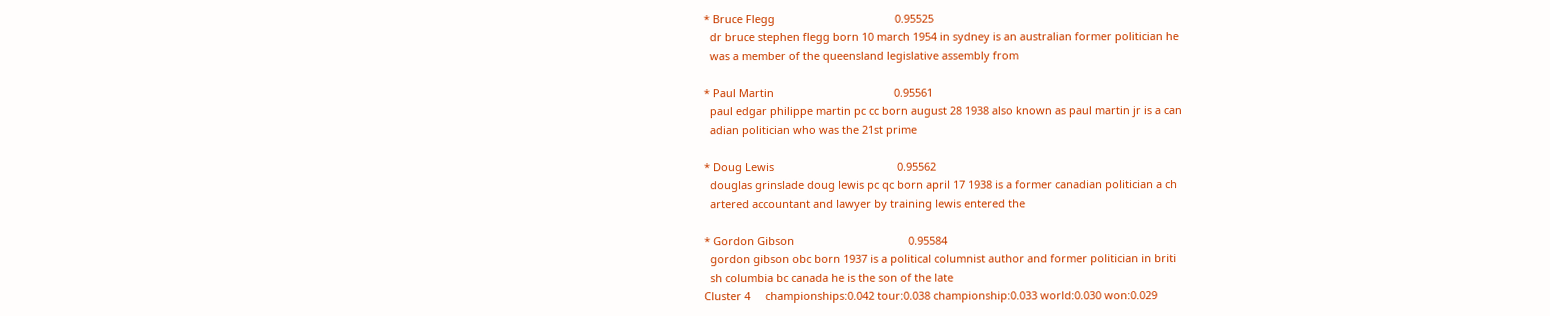* Bruce Flegg                                        0.95525
  dr bruce stephen flegg born 10 march 1954 in sydney is an australian former politician he
  was a member of the queensland legislative assembly from

* Paul Martin                                        0.95561
  paul edgar philippe martin pc cc born august 28 1938 also known as paul martin jr is a can
  adian politician who was the 21st prime

* Doug Lewis                                         0.95562
  douglas grinslade doug lewis pc qc born april 17 1938 is a former canadian politician a ch
  artered accountant and lawyer by training lewis entered the

* Gordon Gibson                                      0.95584
  gordon gibson obc born 1937 is a political columnist author and former politician in briti
  sh columbia bc canada he is the son of the late
Cluster 4     championships:0.042 tour:0.038 championship:0.033 world:0.030 won:0.029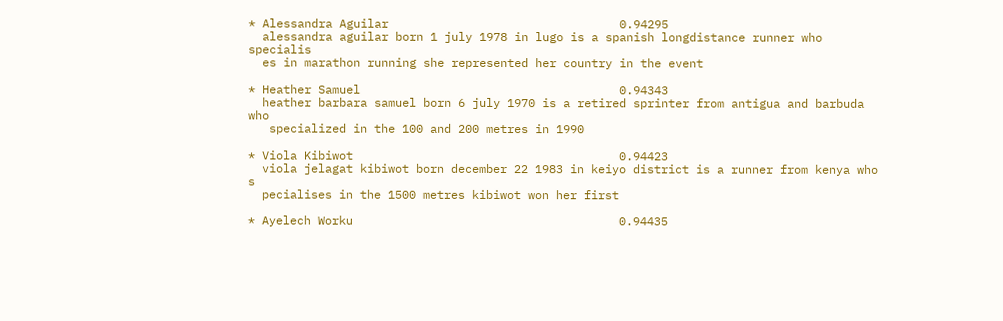* Alessandra Aguilar                                 0.94295
  alessandra aguilar born 1 july 1978 in lugo is a spanish longdistance runner who specialis
  es in marathon running she represented her country in the event

* Heather Samuel                                     0.94343
  heather barbara samuel born 6 july 1970 is a retired sprinter from antigua and barbuda who
   specialized in the 100 and 200 metres in 1990

* Viola Kibiwot                                      0.94423
  viola jelagat kibiwot born december 22 1983 in keiyo district is a runner from kenya who s
  pecialises in the 1500 metres kibiwot won her first

* Ayelech Worku                                      0.94435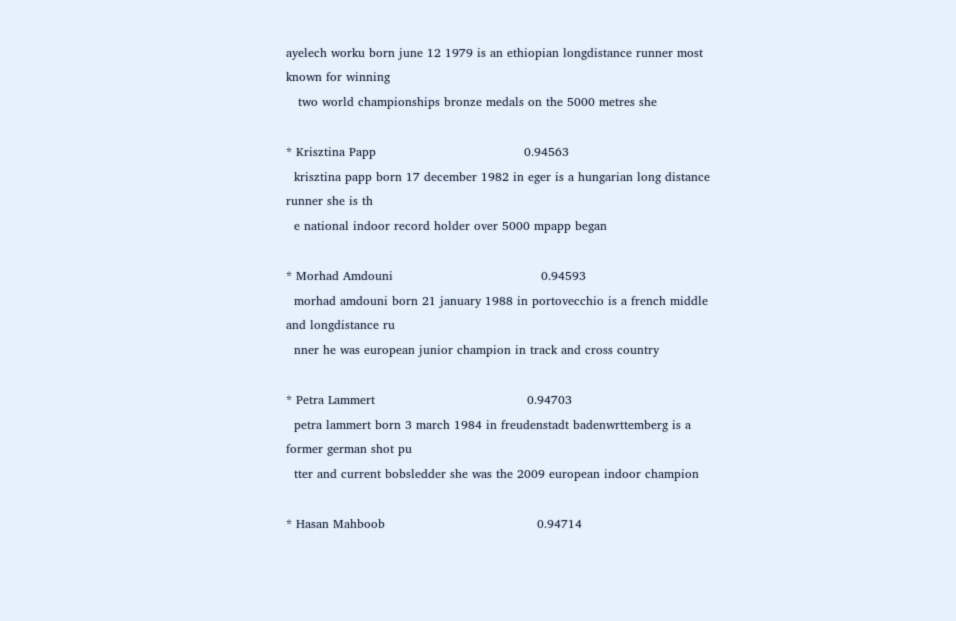ayelech worku born june 12 1979 is an ethiopian longdistance runner most known for winning
   two world championships bronze medals on the 5000 metres she

* Krisztina Papp                                     0.94563
  krisztina papp born 17 december 1982 in eger is a hungarian long distance runner she is th
  e national indoor record holder over 5000 mpapp began

* Morhad Amdouni                                     0.94593
  morhad amdouni born 21 january 1988 in portovecchio is a french middle and longdistance ru
  nner he was european junior champion in track and cross country

* Petra Lammert                                      0.94703
  petra lammert born 3 march 1984 in freudenstadt badenwrttemberg is a former german shot pu
  tter and current bobsledder she was the 2009 european indoor champion

* Hasan Mahboob                                      0.94714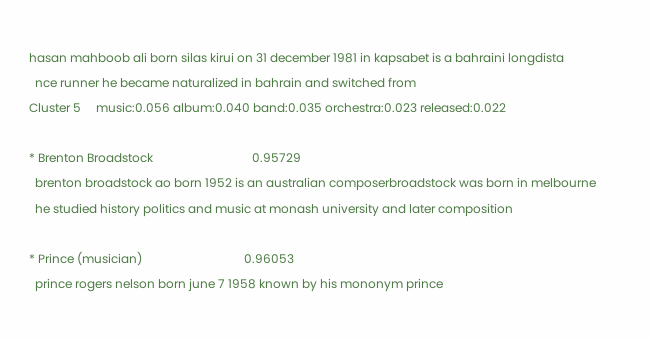hasan mahboob ali born silas kirui on 31 december 1981 in kapsabet is a bahraini longdista
  nce runner he became naturalized in bahrain and switched from
Cluster 5     music:0.056 album:0.040 band:0.035 orchestra:0.023 released:0.022

* Brenton Broadstock                                 0.95729
  brenton broadstock ao born 1952 is an australian composerbroadstock was born in melbourne
  he studied history politics and music at monash university and later composition

* Prince (musician)                                  0.96053
  prince rogers nelson born june 7 1958 known by his mononym prince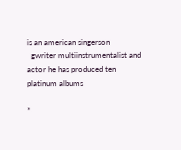is an american singerson
  gwriter multiinstrumentalist and actor he has produced ten platinum albums

*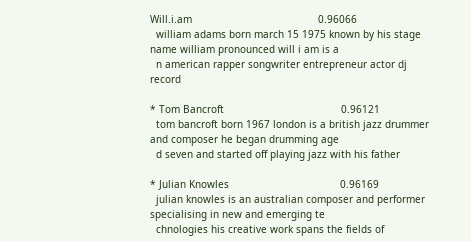Will.i.am                                          0.96066
  william adams born march 15 1975 known by his stage name william pronounced will i am is a
  n american rapper songwriter entrepreneur actor dj record

* Tom Bancroft                                       0.96121
  tom bancroft born 1967 london is a british jazz drummer and composer he began drumming age
  d seven and started off playing jazz with his father

* Julian Knowles                                     0.96169
  julian knowles is an australian composer and performer specialising in new and emerging te
  chnologies his creative work spans the fields of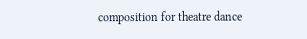composition for theatre dance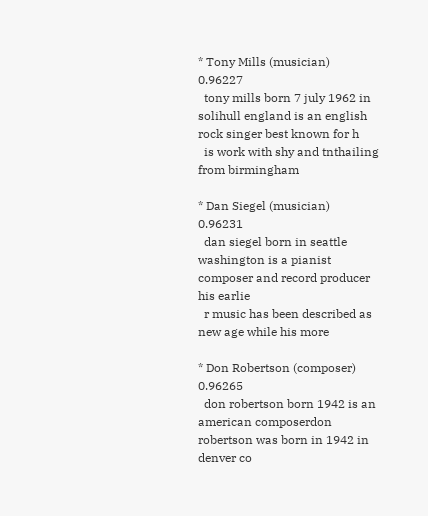* Tony Mills (musician)                              0.96227
  tony mills born 7 july 1962 in solihull england is an english rock singer best known for h
  is work with shy and tnthailing from birmingham

* Dan Siegel (musician)                              0.96231
  dan siegel born in seattle washington is a pianist composer and record producer his earlie
  r music has been described as new age while his more

* Don Robertson (composer)                           0.96265
  don robertson born 1942 is an american composerdon robertson was born in 1942 in denver co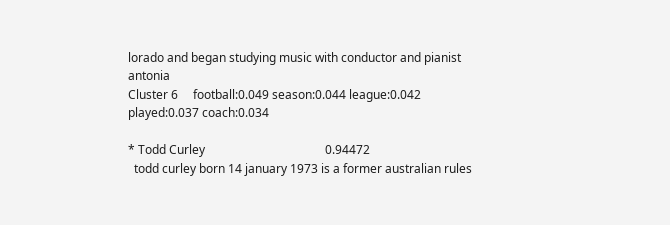lorado and began studying music with conductor and pianist antonia
Cluster 6     football:0.049 season:0.044 league:0.042 played:0.037 coach:0.034

* Todd Curley                                        0.94472
  todd curley born 14 january 1973 is a former australian rules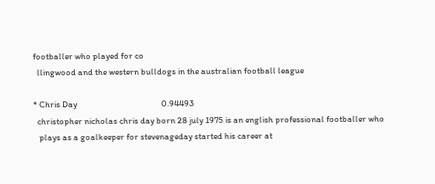footballer who played for co
  llingwood and the western bulldogs in the australian football league

* Chris Day                                          0.94493
  christopher nicholas chris day born 28 july 1975 is an english professional footballer who
   plays as a goalkeeper for stevenageday started his career at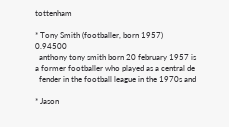tottenham

* Tony Smith (footballer, born 1957)                 0.94500
  anthony tony smith born 20 february 1957 is a former footballer who played as a central de
  fender in the football league in the 1970s and

* Jason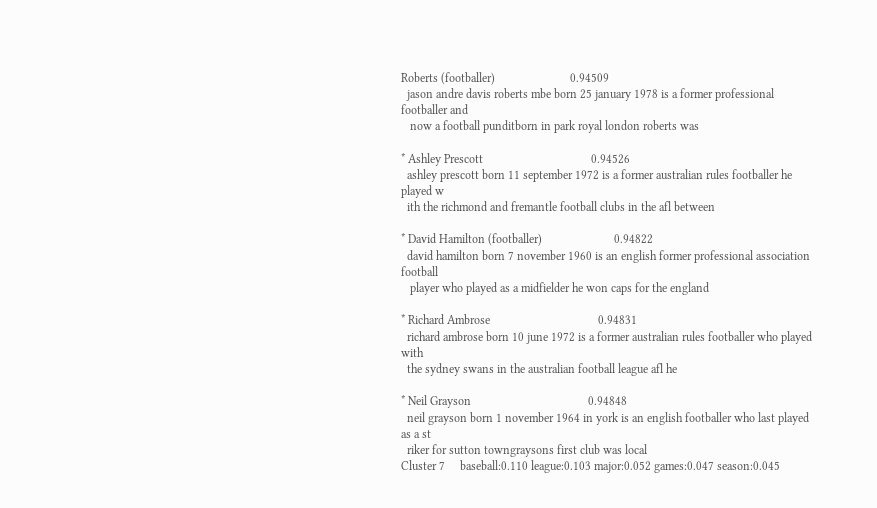Roberts (footballer)                         0.94509
  jason andre davis roberts mbe born 25 january 1978 is a former professional footballer and
   now a football punditborn in park royal london roberts was

* Ashley Prescott                                    0.94526
  ashley prescott born 11 september 1972 is a former australian rules footballer he played w
  ith the richmond and fremantle football clubs in the afl between

* David Hamilton (footballer)                        0.94822
  david hamilton born 7 november 1960 is an english former professional association football
   player who played as a midfielder he won caps for the england

* Richard Ambrose                                    0.94831
  richard ambrose born 10 june 1972 is a former australian rules footballer who played with
  the sydney swans in the australian football league afl he

* Neil Grayson                                       0.94848
  neil grayson born 1 november 1964 in york is an english footballer who last played as a st
  riker for sutton towngraysons first club was local
Cluster 7     baseball:0.110 league:0.103 major:0.052 games:0.047 season:0.045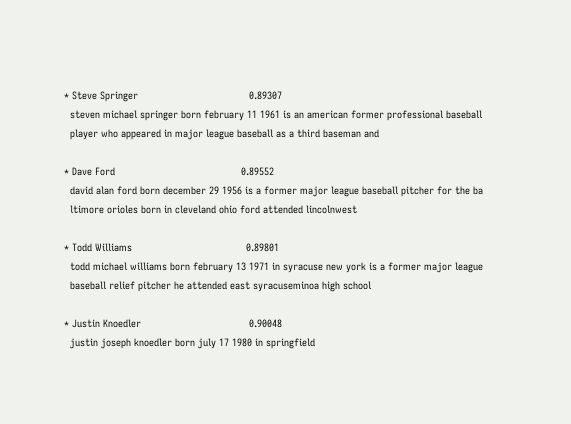* Steve Springer                                     0.89307
  steven michael springer born february 11 1961 is an american former professional baseball
  player who appeared in major league baseball as a third baseman and

* Dave Ford                                          0.89552
  david alan ford born december 29 1956 is a former major league baseball pitcher for the ba
  ltimore orioles born in cleveland ohio ford attended lincolnwest

* Todd Williams                                      0.89801
  todd michael williams born february 13 1971 in syracuse new york is a former major league
  baseball relief pitcher he attended east syracuseminoa high school

* Justin Knoedler                                    0.90048
  justin joseph knoedler born july 17 1980 in springfield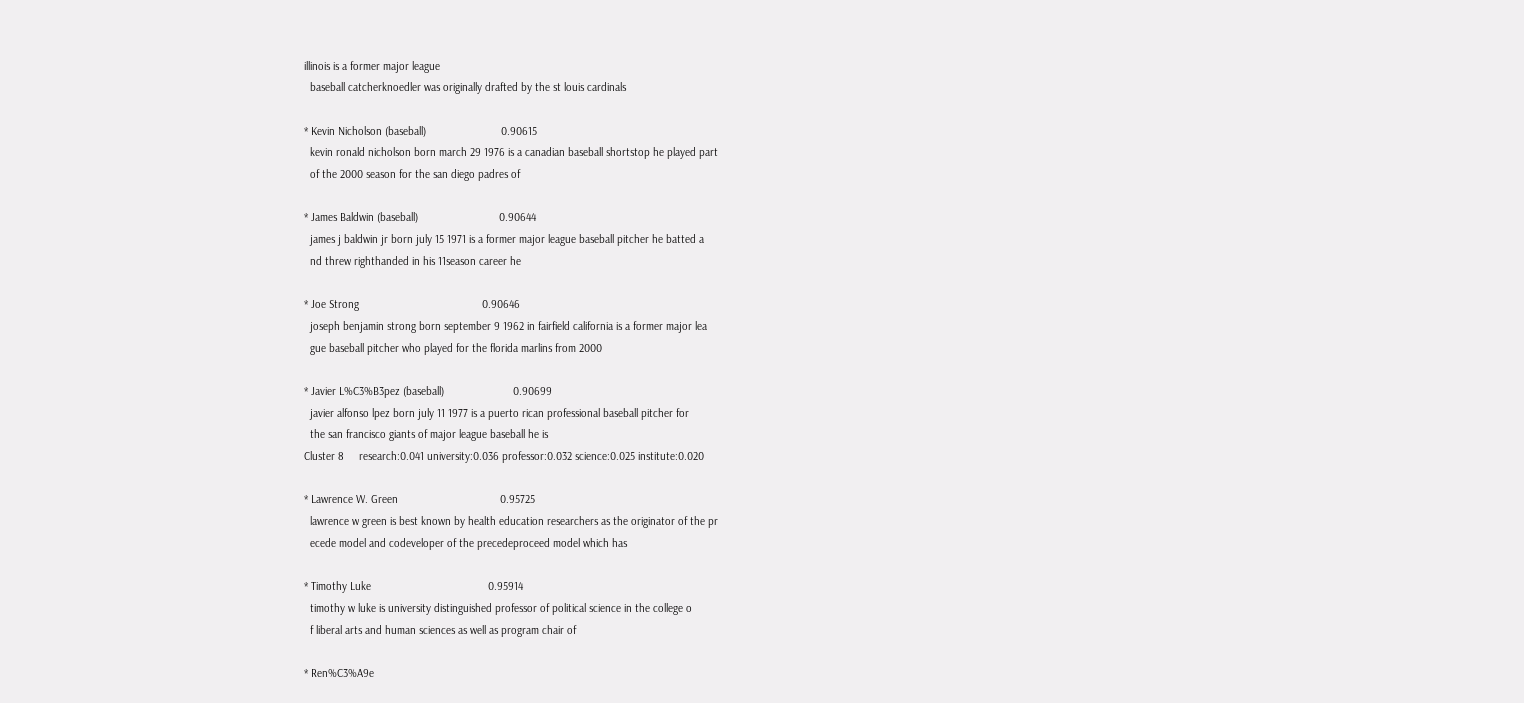illinois is a former major league
  baseball catcherknoedler was originally drafted by the st louis cardinals

* Kevin Nicholson (baseball)                         0.90615
  kevin ronald nicholson born march 29 1976 is a canadian baseball shortstop he played part
  of the 2000 season for the san diego padres of

* James Baldwin (baseball)                           0.90644
  james j baldwin jr born july 15 1971 is a former major league baseball pitcher he batted a
  nd threw righthanded in his 11season career he

* Joe Strong                                         0.90646
  joseph benjamin strong born september 9 1962 in fairfield california is a former major lea
  gue baseball pitcher who played for the florida marlins from 2000

* Javier L%C3%B3pez (baseball)                       0.90699
  javier alfonso lpez born july 11 1977 is a puerto rican professional baseball pitcher for
  the san francisco giants of major league baseball he is
Cluster 8     research:0.041 university:0.036 professor:0.032 science:0.025 institute:0.020

* Lawrence W. Green                                  0.95725
  lawrence w green is best known by health education researchers as the originator of the pr
  ecede model and codeveloper of the precedeproceed model which has

* Timothy Luke                                       0.95914
  timothy w luke is university distinguished professor of political science in the college o
  f liberal arts and human sciences as well as program chair of

* Ren%C3%A9e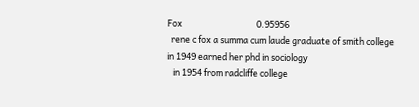Fox                                     0.95956
  rene c fox a summa cum laude graduate of smith college in 1949 earned her phd in sociology
   in 1954 from radcliffe college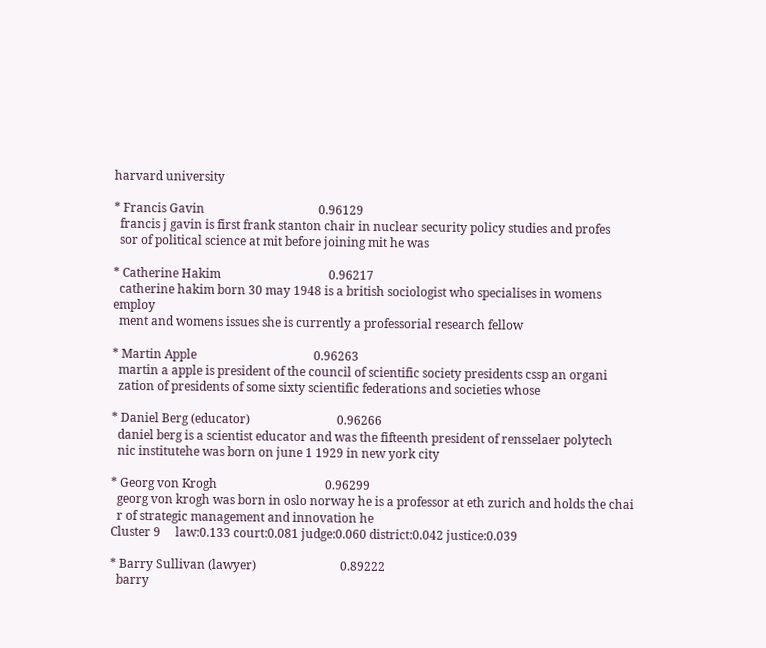harvard university

* Francis Gavin                                      0.96129
  francis j gavin is first frank stanton chair in nuclear security policy studies and profes
  sor of political science at mit before joining mit he was

* Catherine Hakim                                    0.96217
  catherine hakim born 30 may 1948 is a british sociologist who specialises in womens employ
  ment and womens issues she is currently a professorial research fellow

* Martin Apple                                       0.96263
  martin a apple is president of the council of scientific society presidents cssp an organi
  zation of presidents of some sixty scientific federations and societies whose

* Daniel Berg (educator)                             0.96266
  daniel berg is a scientist educator and was the fifteenth president of rensselaer polytech
  nic institutehe was born on june 1 1929 in new york city

* Georg von Krogh                                    0.96299
  georg von krogh was born in oslo norway he is a professor at eth zurich and holds the chai
  r of strategic management and innovation he
Cluster 9     law:0.133 court:0.081 judge:0.060 district:0.042 justice:0.039

* Barry Sullivan (lawyer)                            0.89222
  barry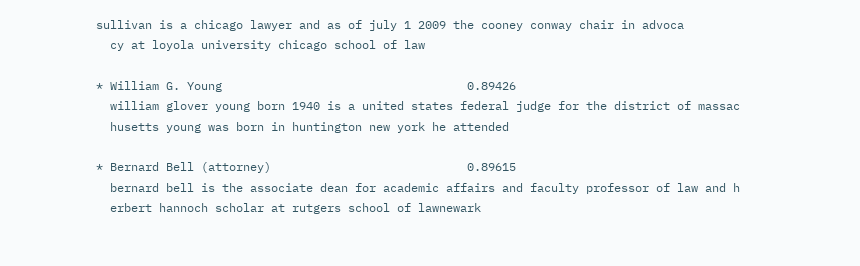sullivan is a chicago lawyer and as of july 1 2009 the cooney conway chair in advoca
  cy at loyola university chicago school of law

* William G. Young                                   0.89426
  william glover young born 1940 is a united states federal judge for the district of massac
  husetts young was born in huntington new york he attended

* Bernard Bell (attorney)                            0.89615
  bernard bell is the associate dean for academic affairs and faculty professor of law and h
  erbert hannoch scholar at rutgers school of lawnewark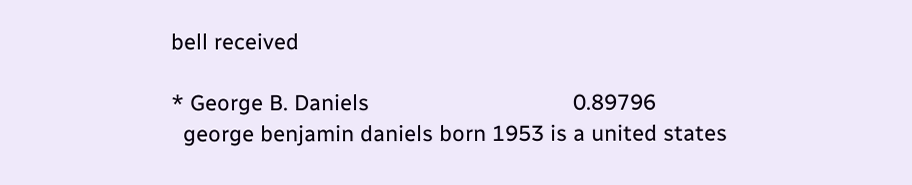bell received

* George B. Daniels                                  0.89796
  george benjamin daniels born 1953 is a united states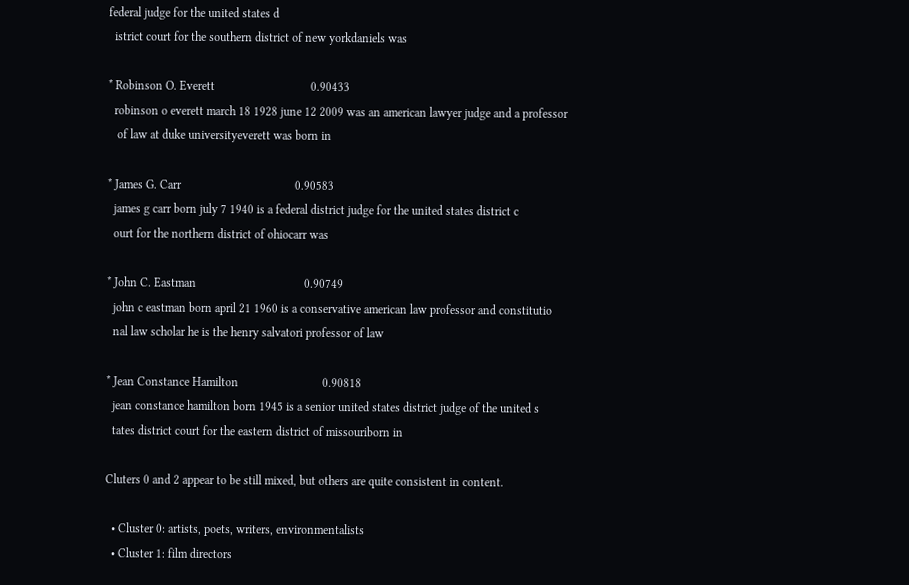federal judge for the united states d
  istrict court for the southern district of new yorkdaniels was

* Robinson O. Everett                                0.90433
  robinson o everett march 18 1928 june 12 2009 was an american lawyer judge and a professor
   of law at duke universityeverett was born in

* James G. Carr                                      0.90583
  james g carr born july 7 1940 is a federal district judge for the united states district c
  ourt for the northern district of ohiocarr was

* John C. Eastman                                    0.90749
  john c eastman born april 21 1960 is a conservative american law professor and constitutio
  nal law scholar he is the henry salvatori professor of law

* Jean Constance Hamilton                            0.90818
  jean constance hamilton born 1945 is a senior united states district judge of the united s
  tates district court for the eastern district of missouriborn in

Cluters 0 and 2 appear to be still mixed, but others are quite consistent in content.

  • Cluster 0: artists, poets, writers, environmentalists
  • Cluster 1: film directors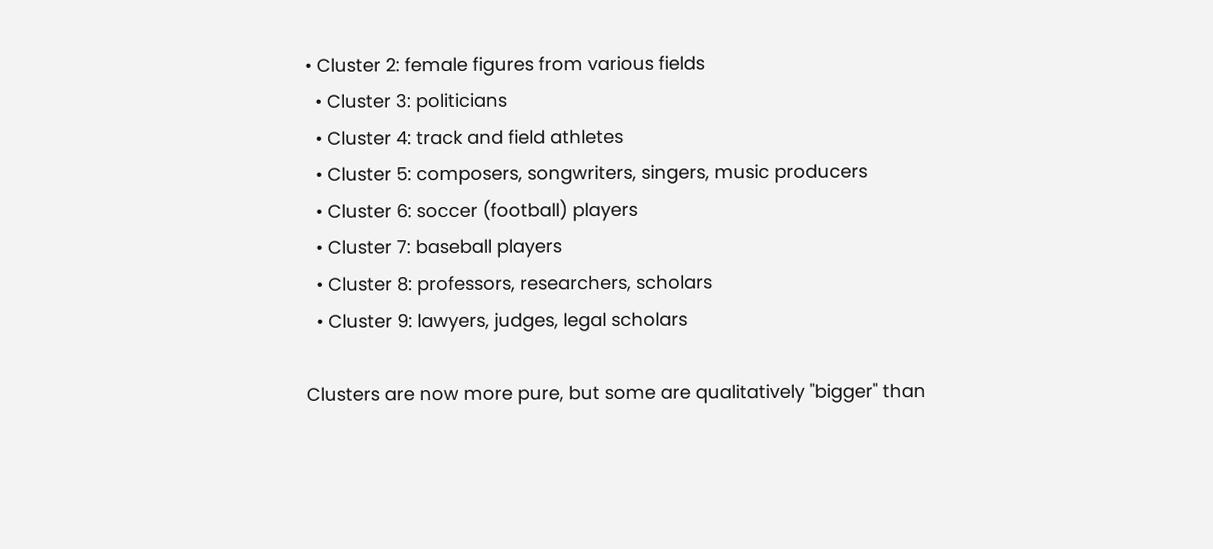• Cluster 2: female figures from various fields
  • Cluster 3: politicians
  • Cluster 4: track and field athletes
  • Cluster 5: composers, songwriters, singers, music producers
  • Cluster 6: soccer (football) players
  • Cluster 7: baseball players
  • Cluster 8: professors, researchers, scholars
  • Cluster 9: lawyers, judges, legal scholars

Clusters are now more pure, but some are qualitatively "bigger" than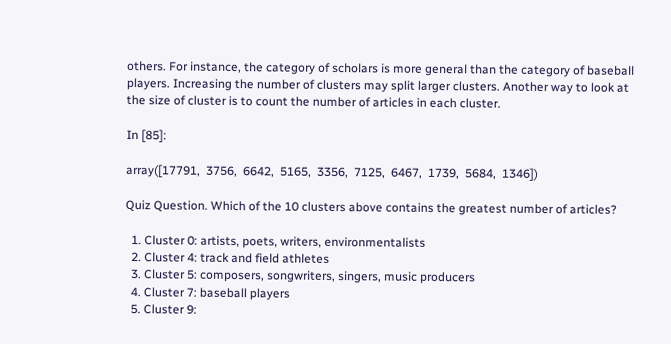others. For instance, the category of scholars is more general than the category of baseball players. Increasing the number of clusters may split larger clusters. Another way to look at the size of cluster is to count the number of articles in each cluster.

In [85]:

array([17791,  3756,  6642,  5165,  3356,  7125,  6467,  1739,  5684,  1346])

Quiz Question. Which of the 10 clusters above contains the greatest number of articles?

  1. Cluster 0: artists, poets, writers, environmentalists
  2. Cluster 4: track and field athletes
  3. Cluster 5: composers, songwriters, singers, music producers
  4. Cluster 7: baseball players
  5. Cluster 9: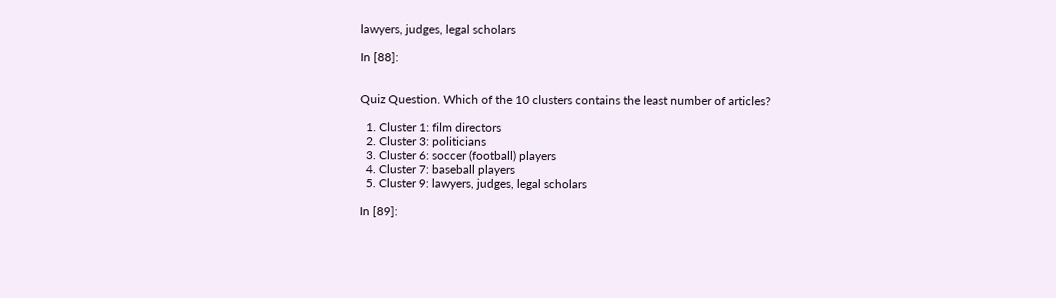lawyers, judges, legal scholars

In [88]:


Quiz Question. Which of the 10 clusters contains the least number of articles?

  1. Cluster 1: film directors
  2. Cluster 3: politicians
  3. Cluster 6: soccer (football) players
  4. Cluster 7: baseball players
  5. Cluster 9: lawyers, judges, legal scholars

In [89]: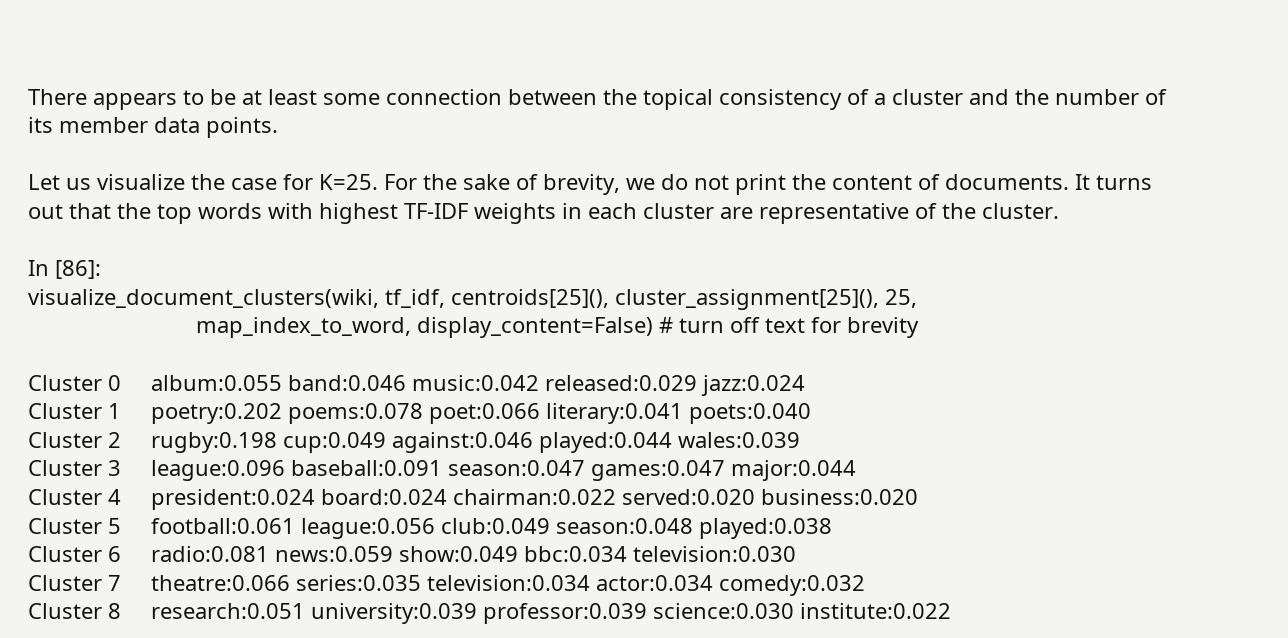There appears to be at least some connection between the topical consistency of a cluster and the number of its member data points.

Let us visualize the case for K=25. For the sake of brevity, we do not print the content of documents. It turns out that the top words with highest TF-IDF weights in each cluster are representative of the cluster.

In [86]:
visualize_document_clusters(wiki, tf_idf, centroids[25](), cluster_assignment[25](), 25,
                            map_index_to_word, display_content=False) # turn off text for brevity

Cluster 0     album:0.055 band:0.046 music:0.042 released:0.029 jazz:0.024
Cluster 1     poetry:0.202 poems:0.078 poet:0.066 literary:0.041 poets:0.040
Cluster 2     rugby:0.198 cup:0.049 against:0.046 played:0.044 wales:0.039
Cluster 3     league:0.096 baseball:0.091 season:0.047 games:0.047 major:0.044
Cluster 4     president:0.024 board:0.024 chairman:0.022 served:0.020 business:0.020
Cluster 5     football:0.061 league:0.056 club:0.049 season:0.048 played:0.038
Cluster 6     radio:0.081 news:0.059 show:0.049 bbc:0.034 television:0.030
Cluster 7     theatre:0.066 series:0.035 television:0.034 actor:0.034 comedy:0.032
Cluster 8     research:0.051 university:0.039 professor:0.039 science:0.030 institute:0.022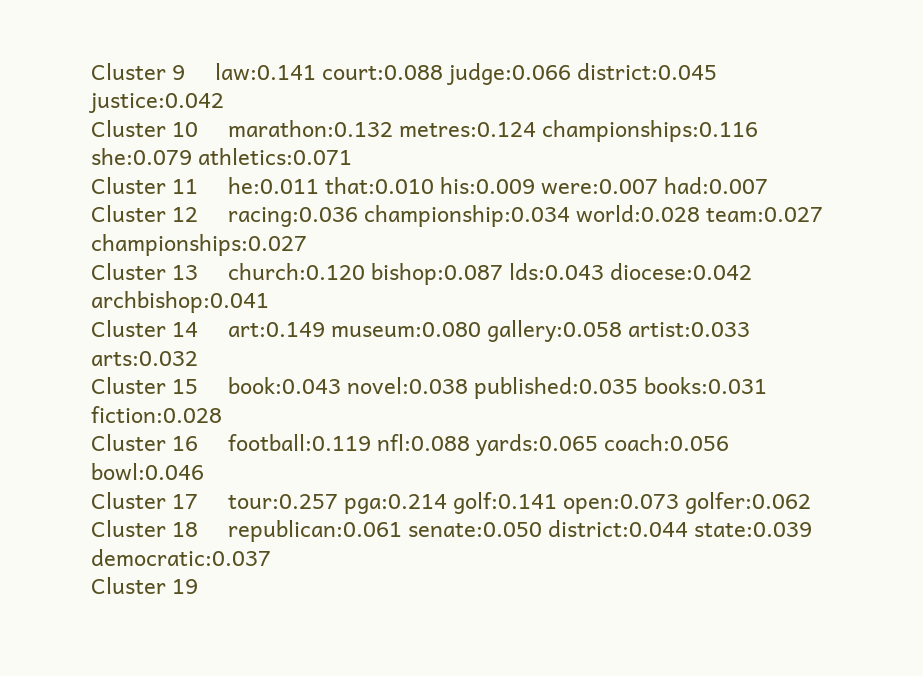Cluster 9     law:0.141 court:0.088 judge:0.066 district:0.045 justice:0.042
Cluster 10     marathon:0.132 metres:0.124 championships:0.116 she:0.079 athletics:0.071
Cluster 11     he:0.011 that:0.010 his:0.009 were:0.007 had:0.007
Cluster 12     racing:0.036 championship:0.034 world:0.028 team:0.027 championships:0.027
Cluster 13     church:0.120 bishop:0.087 lds:0.043 diocese:0.042 archbishop:0.041
Cluster 14     art:0.149 museum:0.080 gallery:0.058 artist:0.033 arts:0.032
Cluster 15     book:0.043 novel:0.038 published:0.035 books:0.031 fiction:0.028
Cluster 16     football:0.119 nfl:0.088 yards:0.065 coach:0.056 bowl:0.046
Cluster 17     tour:0.257 pga:0.214 golf:0.141 open:0.073 golfer:0.062
Cluster 18     republican:0.061 senate:0.050 district:0.044 state:0.039 democratic:0.037
Cluster 19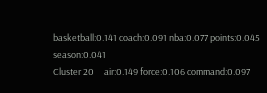basketball:0.141 coach:0.091 nba:0.077 points:0.045 season:0.041
Cluster 20     air:0.149 force:0.106 command:0.097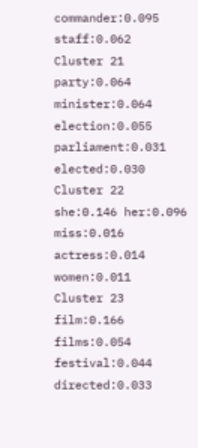commander:0.095 staff:0.062
Cluster 21     party:0.064 minister:0.064 election:0.055 parliament:0.031 elected:0.030
Cluster 22     she:0.146 her:0.096 miss:0.016 actress:0.014 women:0.011
Cluster 23     film:0.166 films:0.054 festival:0.044 directed:0.033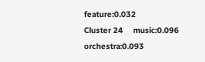feature:0.032
Cluster 24     music:0.096 orchestra:0.093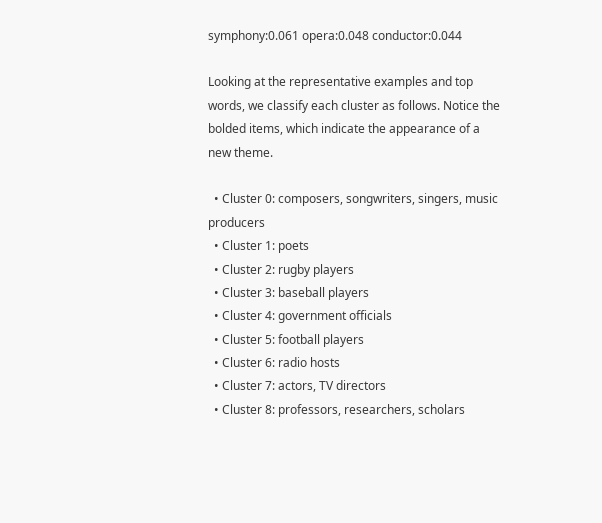symphony:0.061 opera:0.048 conductor:0.044

Looking at the representative examples and top words, we classify each cluster as follows. Notice the bolded items, which indicate the appearance of a new theme.

  • Cluster 0: composers, songwriters, singers, music producers
  • Cluster 1: poets
  • Cluster 2: rugby players
  • Cluster 3: baseball players
  • Cluster 4: government officials
  • Cluster 5: football players
  • Cluster 6: radio hosts
  • Cluster 7: actors, TV directors
  • Cluster 8: professors, researchers, scholars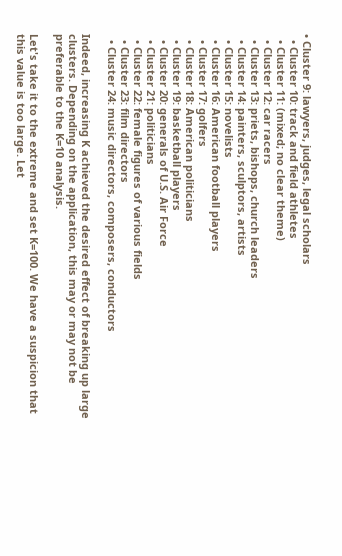• Cluster 9: lawyers, judges, legal scholars
  • Cluster 10: track and field athletes
  • Cluster 11: (mixed; no clear theme)
  • Cluster 12: car racers
  • Cluster 13: priets, bishops, church leaders
  • Cluster 14: painters, sculptors, artists
  • Cluster 15: novelists
  • Cluster 16: American football players
  • Cluster 17: golfers
  • Cluster 18: American politicians
  • Cluster 19: basketball players
  • Cluster 20: generals of U.S. Air Force
  • Cluster 21: politicians
  • Cluster 22: female figures of various fields
  • Cluster 23: film directors
  • Cluster 24: music directors, composers, conductors

Indeed, increasing K achieved the desired effect of breaking up large clusters. Depending on the application, this may or may not be preferable to the K=10 analysis.

Let's take it to the extreme and set K=100. We have a suspicion that this value is too large. Let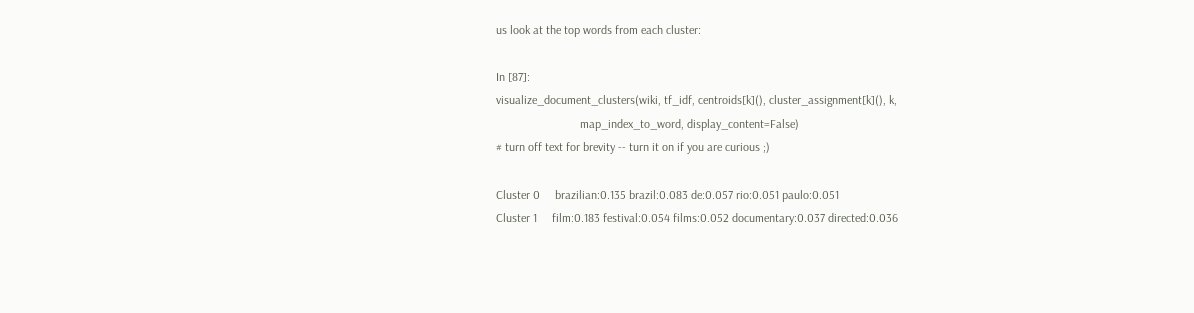us look at the top words from each cluster:

In [87]:
visualize_document_clusters(wiki, tf_idf, centroids[k](), cluster_assignment[k](), k,
                            map_index_to_word, display_content=False)
# turn off text for brevity -- turn it on if you are curious ;)

Cluster 0     brazilian:0.135 brazil:0.083 de:0.057 rio:0.051 paulo:0.051
Cluster 1     film:0.183 festival:0.054 films:0.052 documentary:0.037 directed:0.036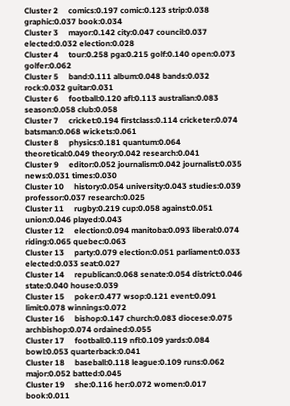Cluster 2     comics:0.197 comic:0.123 strip:0.038 graphic:0.037 book:0.034
Cluster 3     mayor:0.142 city:0.047 council:0.037 elected:0.032 election:0.028
Cluster 4     tour:0.258 pga:0.215 golf:0.140 open:0.073 golfer:0.062
Cluster 5     band:0.111 album:0.048 bands:0.032 rock:0.032 guitar:0.031
Cluster 6     football:0.120 afl:0.113 australian:0.083 season:0.058 club:0.058
Cluster 7     cricket:0.194 firstclass:0.114 cricketer:0.074 batsman:0.068 wickets:0.061
Cluster 8     physics:0.181 quantum:0.064 theoretical:0.049 theory:0.042 research:0.041
Cluster 9     editor:0.052 journalism:0.042 journalist:0.035 news:0.031 times:0.030
Cluster 10     history:0.054 university:0.043 studies:0.039 professor:0.037 research:0.025
Cluster 11     rugby:0.219 cup:0.058 against:0.051 union:0.046 played:0.043
Cluster 12     election:0.094 manitoba:0.093 liberal:0.074 riding:0.065 quebec:0.063
Cluster 13     party:0.079 election:0.051 parliament:0.033 elected:0.033 seat:0.027
Cluster 14     republican:0.068 senate:0.054 district:0.046 state:0.040 house:0.039
Cluster 15     poker:0.477 wsop:0.121 event:0.091 limit:0.078 winnings:0.072
Cluster 16     bishop:0.147 church:0.083 diocese:0.075 archbishop:0.074 ordained:0.055
Cluster 17     football:0.119 nfl:0.109 yards:0.084 bowl:0.053 quarterback:0.041
Cluster 18     baseball:0.118 league:0.109 runs:0.062 major:0.052 batted:0.045
Cluster 19     she:0.116 her:0.072 women:0.017 book:0.011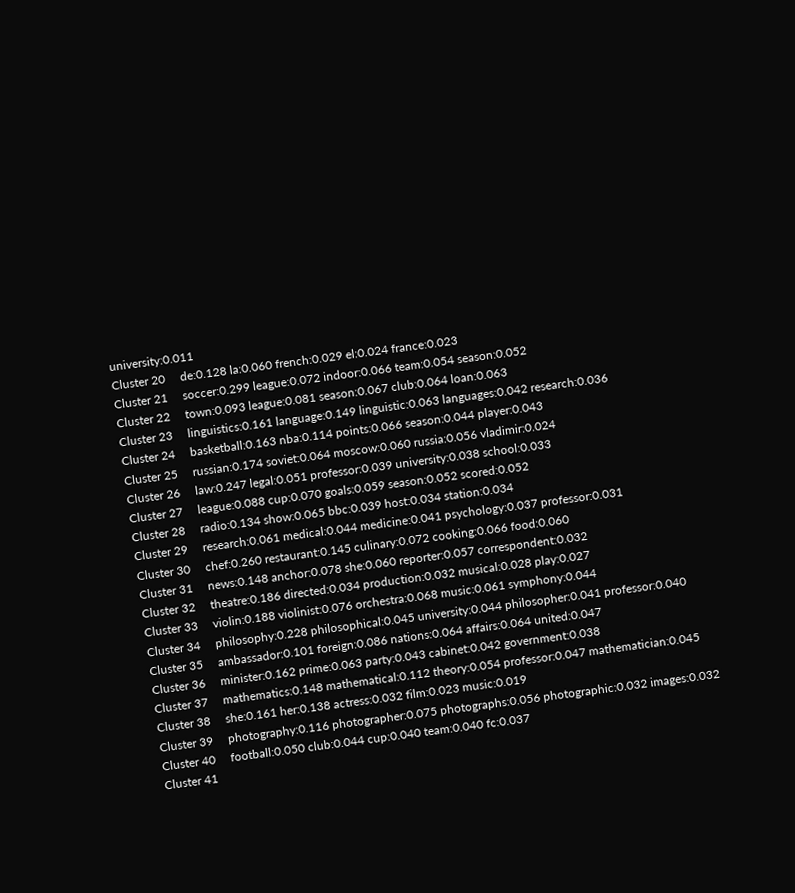university:0.011
Cluster 20     de:0.128 la:0.060 french:0.029 el:0.024 france:0.023
Cluster 21     soccer:0.299 league:0.072 indoor:0.066 team:0.054 season:0.052
Cluster 22     town:0.093 league:0.081 season:0.067 club:0.064 loan:0.063
Cluster 23     linguistics:0.161 language:0.149 linguistic:0.063 languages:0.042 research:0.036
Cluster 24     basketball:0.163 nba:0.114 points:0.066 season:0.044 player:0.043
Cluster 25     russian:0.174 soviet:0.064 moscow:0.060 russia:0.056 vladimir:0.024
Cluster 26     law:0.247 legal:0.051 professor:0.039 university:0.038 school:0.033
Cluster 27     league:0.088 cup:0.070 goals:0.059 season:0.052 scored:0.052
Cluster 28     radio:0.134 show:0.065 bbc:0.039 host:0.034 station:0.034
Cluster 29     research:0.061 medical:0.044 medicine:0.041 psychology:0.037 professor:0.031
Cluster 30     chef:0.260 restaurant:0.145 culinary:0.072 cooking:0.066 food:0.060
Cluster 31     news:0.148 anchor:0.078 she:0.060 reporter:0.057 correspondent:0.032
Cluster 32     theatre:0.186 directed:0.034 production:0.032 musical:0.028 play:0.027
Cluster 33     violin:0.188 violinist:0.076 orchestra:0.068 music:0.061 symphony:0.044
Cluster 34     philosophy:0.228 philosophical:0.045 university:0.044 philosopher:0.041 professor:0.040
Cluster 35     ambassador:0.101 foreign:0.086 nations:0.064 affairs:0.064 united:0.047
Cluster 36     minister:0.162 prime:0.063 party:0.043 cabinet:0.042 government:0.038
Cluster 37     mathematics:0.148 mathematical:0.112 theory:0.054 professor:0.047 mathematician:0.045
Cluster 38     she:0.161 her:0.138 actress:0.032 film:0.023 music:0.019
Cluster 39     photography:0.116 photographer:0.075 photographs:0.056 photographic:0.032 images:0.032
Cluster 40     football:0.050 club:0.044 cup:0.040 team:0.040 fc:0.037
Cluster 41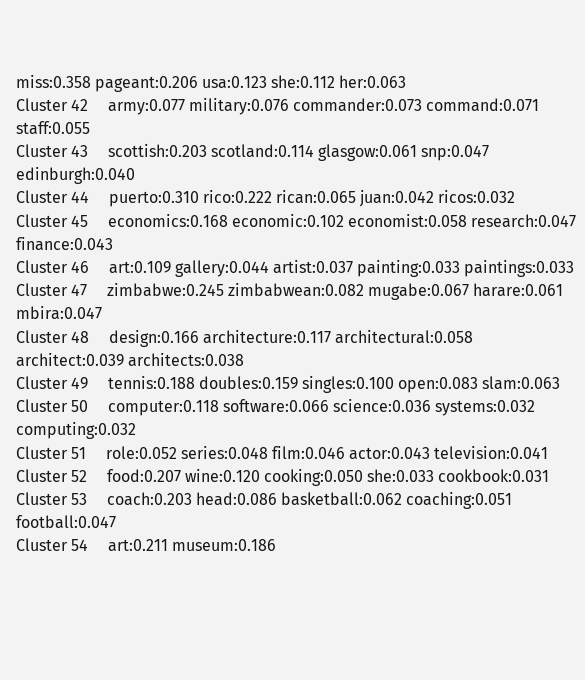miss:0.358 pageant:0.206 usa:0.123 she:0.112 her:0.063
Cluster 42     army:0.077 military:0.076 commander:0.073 command:0.071 staff:0.055
Cluster 43     scottish:0.203 scotland:0.114 glasgow:0.061 snp:0.047 edinburgh:0.040
Cluster 44     puerto:0.310 rico:0.222 rican:0.065 juan:0.042 ricos:0.032
Cluster 45     economics:0.168 economic:0.102 economist:0.058 research:0.047 finance:0.043
Cluster 46     art:0.109 gallery:0.044 artist:0.037 painting:0.033 paintings:0.033
Cluster 47     zimbabwe:0.245 zimbabwean:0.082 mugabe:0.067 harare:0.061 mbira:0.047
Cluster 48     design:0.166 architecture:0.117 architectural:0.058 architect:0.039 architects:0.038
Cluster 49     tennis:0.188 doubles:0.159 singles:0.100 open:0.083 slam:0.063
Cluster 50     computer:0.118 software:0.066 science:0.036 systems:0.032 computing:0.032
Cluster 51     role:0.052 series:0.048 film:0.046 actor:0.043 television:0.041
Cluster 52     food:0.207 wine:0.120 cooking:0.050 she:0.033 cookbook:0.031
Cluster 53     coach:0.203 head:0.086 basketball:0.062 coaching:0.051 football:0.047
Cluster 54     art:0.211 museum:0.186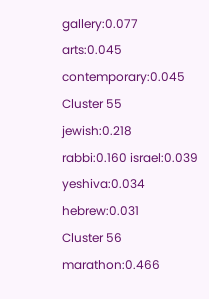gallery:0.077 arts:0.045 contemporary:0.045
Cluster 55     jewish:0.218 rabbi:0.160 israel:0.039 yeshiva:0.034 hebrew:0.031
Cluster 56     marathon:0.466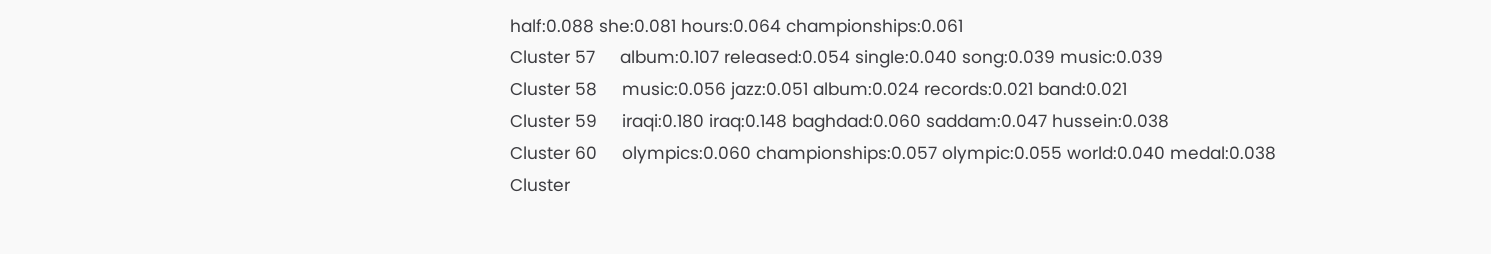half:0.088 she:0.081 hours:0.064 championships:0.061
Cluster 57     album:0.107 released:0.054 single:0.040 song:0.039 music:0.039
Cluster 58     music:0.056 jazz:0.051 album:0.024 records:0.021 band:0.021
Cluster 59     iraqi:0.180 iraq:0.148 baghdad:0.060 saddam:0.047 hussein:0.038
Cluster 60     olympics:0.060 championships:0.057 olympic:0.055 world:0.040 medal:0.038
Cluster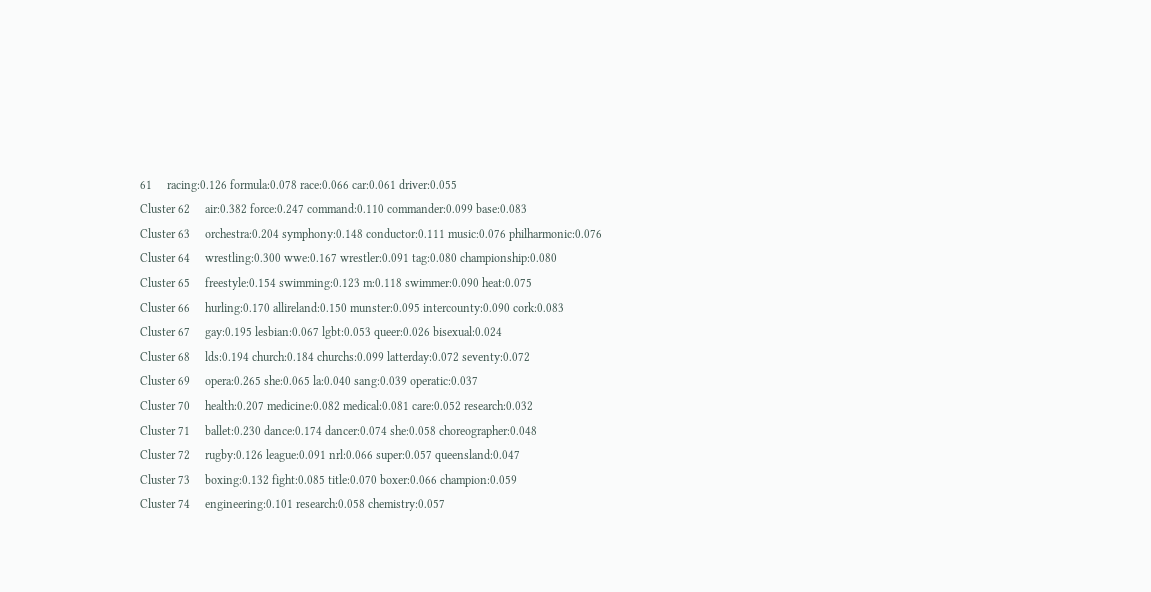61     racing:0.126 formula:0.078 race:0.066 car:0.061 driver:0.055
Cluster 62     air:0.382 force:0.247 command:0.110 commander:0.099 base:0.083
Cluster 63     orchestra:0.204 symphony:0.148 conductor:0.111 music:0.076 philharmonic:0.076
Cluster 64     wrestling:0.300 wwe:0.167 wrestler:0.091 tag:0.080 championship:0.080
Cluster 65     freestyle:0.154 swimming:0.123 m:0.118 swimmer:0.090 heat:0.075
Cluster 66     hurling:0.170 allireland:0.150 munster:0.095 intercounty:0.090 cork:0.083
Cluster 67     gay:0.195 lesbian:0.067 lgbt:0.053 queer:0.026 bisexual:0.024
Cluster 68     lds:0.194 church:0.184 churchs:0.099 latterday:0.072 seventy:0.072
Cluster 69     opera:0.265 she:0.065 la:0.040 sang:0.039 operatic:0.037
Cluster 70     health:0.207 medicine:0.082 medical:0.081 care:0.052 research:0.032
Cluster 71     ballet:0.230 dance:0.174 dancer:0.074 she:0.058 choreographer:0.048
Cluster 72     rugby:0.126 league:0.091 nrl:0.066 super:0.057 queensland:0.047
Cluster 73     boxing:0.132 fight:0.085 title:0.070 boxer:0.066 champion:0.059
Cluster 74     engineering:0.101 research:0.058 chemistry:0.057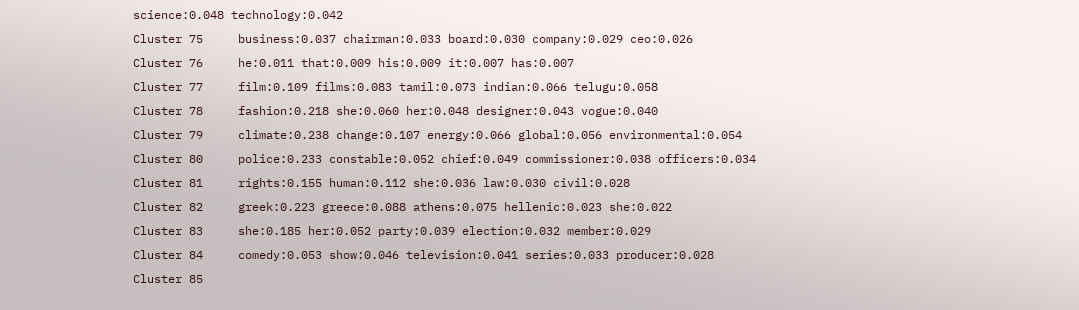science:0.048 technology:0.042
Cluster 75     business:0.037 chairman:0.033 board:0.030 company:0.029 ceo:0.026
Cluster 76     he:0.011 that:0.009 his:0.009 it:0.007 has:0.007
Cluster 77     film:0.109 films:0.083 tamil:0.073 indian:0.066 telugu:0.058
Cluster 78     fashion:0.218 she:0.060 her:0.048 designer:0.043 vogue:0.040
Cluster 79     climate:0.238 change:0.107 energy:0.066 global:0.056 environmental:0.054
Cluster 80     police:0.233 constable:0.052 chief:0.049 commissioner:0.038 officers:0.034
Cluster 81     rights:0.155 human:0.112 she:0.036 law:0.030 civil:0.028
Cluster 82     greek:0.223 greece:0.088 athens:0.075 hellenic:0.023 she:0.022
Cluster 83     she:0.185 her:0.052 party:0.039 election:0.032 member:0.029
Cluster 84     comedy:0.053 show:0.046 television:0.041 series:0.033 producer:0.028
Cluster 85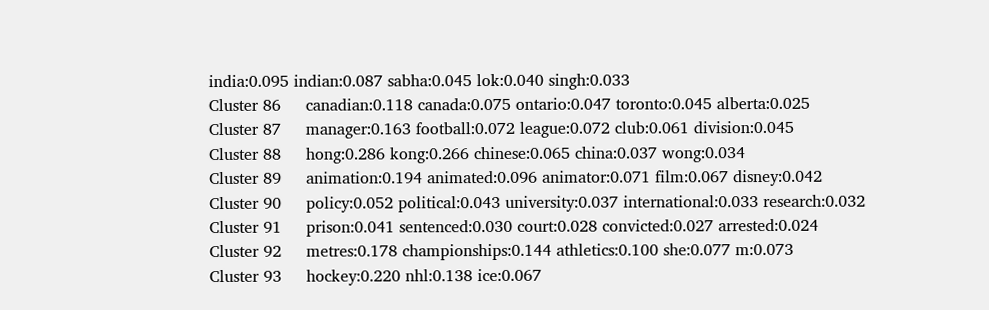india:0.095 indian:0.087 sabha:0.045 lok:0.040 singh:0.033
Cluster 86     canadian:0.118 canada:0.075 ontario:0.047 toronto:0.045 alberta:0.025
Cluster 87     manager:0.163 football:0.072 league:0.072 club:0.061 division:0.045
Cluster 88     hong:0.286 kong:0.266 chinese:0.065 china:0.037 wong:0.034
Cluster 89     animation:0.194 animated:0.096 animator:0.071 film:0.067 disney:0.042
Cluster 90     policy:0.052 political:0.043 university:0.037 international:0.033 research:0.032
Cluster 91     prison:0.041 sentenced:0.030 court:0.028 convicted:0.027 arrested:0.024
Cluster 92     metres:0.178 championships:0.144 athletics:0.100 she:0.077 m:0.073
Cluster 93     hockey:0.220 nhl:0.138 ice:0.067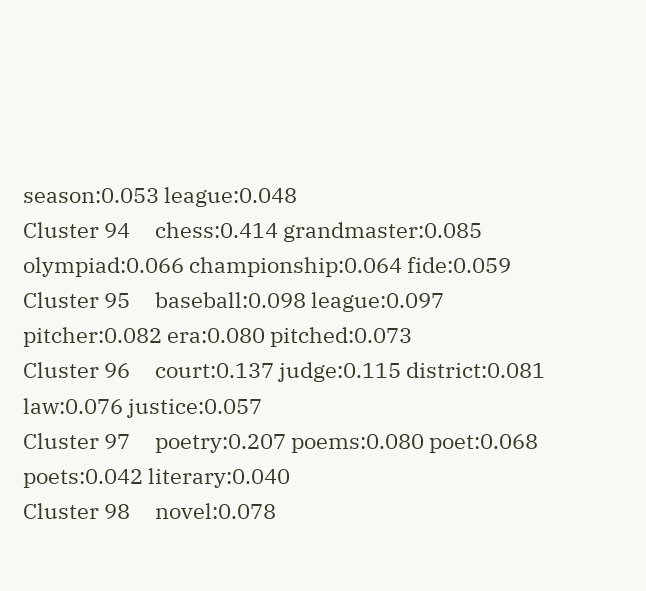season:0.053 league:0.048
Cluster 94     chess:0.414 grandmaster:0.085 olympiad:0.066 championship:0.064 fide:0.059
Cluster 95     baseball:0.098 league:0.097 pitcher:0.082 era:0.080 pitched:0.073
Cluster 96     court:0.137 judge:0.115 district:0.081 law:0.076 justice:0.057
Cluster 97     poetry:0.207 poems:0.080 poet:0.068 poets:0.042 literary:0.040
Cluster 98     novel:0.078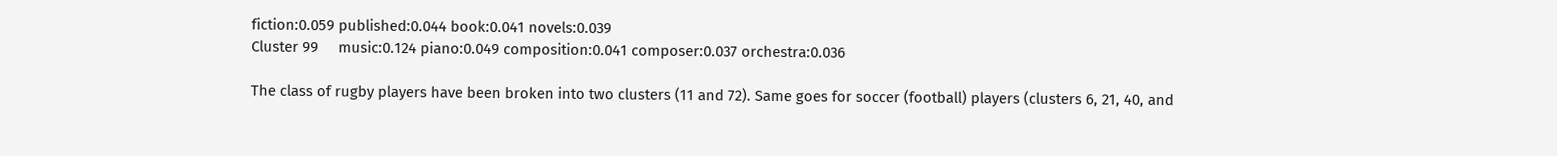fiction:0.059 published:0.044 book:0.041 novels:0.039
Cluster 99     music:0.124 piano:0.049 composition:0.041 composer:0.037 orchestra:0.036

The class of rugby players have been broken into two clusters (11 and 72). Same goes for soccer (football) players (clusters 6, 21, 40, and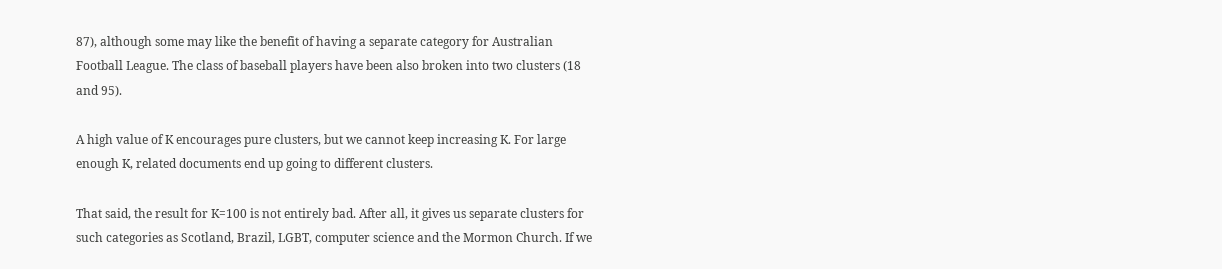87), although some may like the benefit of having a separate category for Australian Football League. The class of baseball players have been also broken into two clusters (18 and 95).

A high value of K encourages pure clusters, but we cannot keep increasing K. For large enough K, related documents end up going to different clusters.

That said, the result for K=100 is not entirely bad. After all, it gives us separate clusters for such categories as Scotland, Brazil, LGBT, computer science and the Mormon Church. If we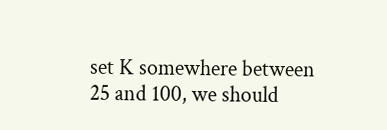set K somewhere between 25 and 100, we should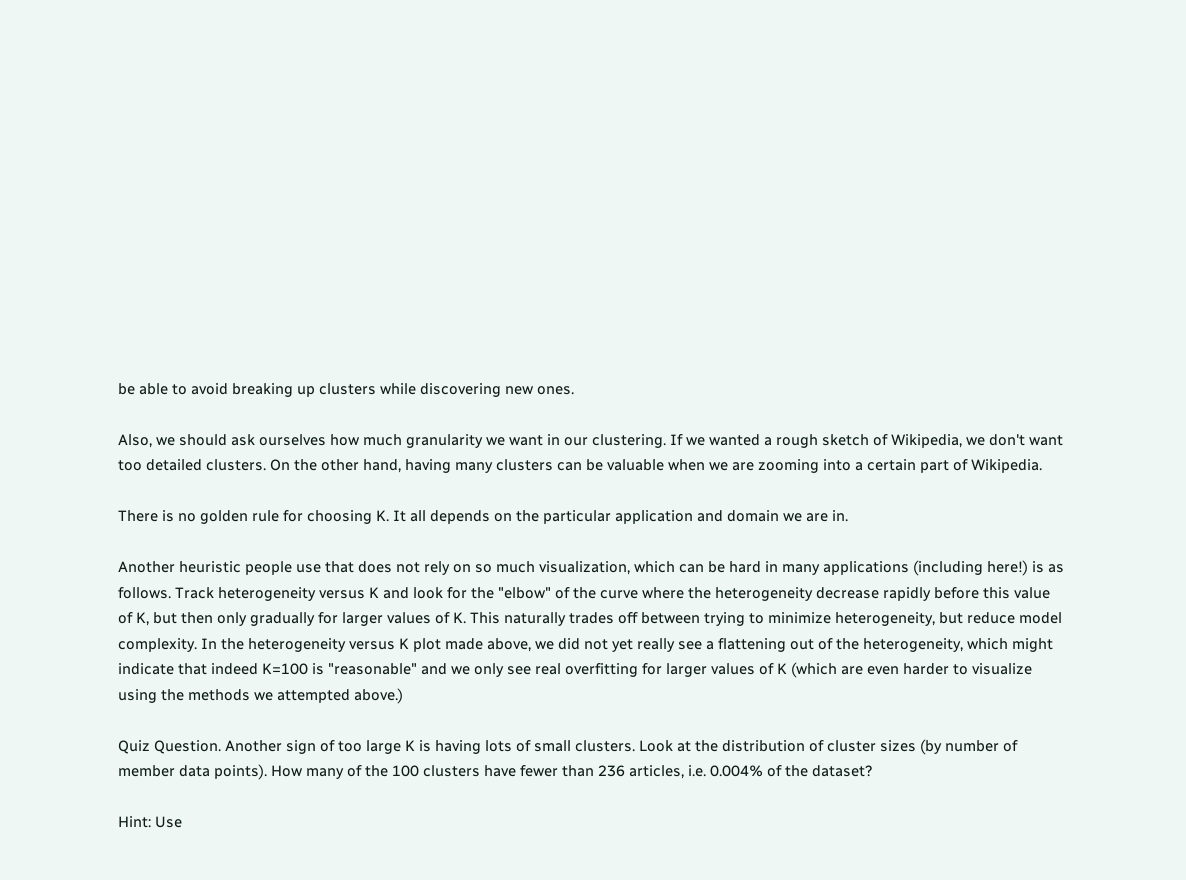be able to avoid breaking up clusters while discovering new ones.

Also, we should ask ourselves how much granularity we want in our clustering. If we wanted a rough sketch of Wikipedia, we don't want too detailed clusters. On the other hand, having many clusters can be valuable when we are zooming into a certain part of Wikipedia.

There is no golden rule for choosing K. It all depends on the particular application and domain we are in.

Another heuristic people use that does not rely on so much visualization, which can be hard in many applications (including here!) is as follows. Track heterogeneity versus K and look for the "elbow" of the curve where the heterogeneity decrease rapidly before this value of K, but then only gradually for larger values of K. This naturally trades off between trying to minimize heterogeneity, but reduce model complexity. In the heterogeneity versus K plot made above, we did not yet really see a flattening out of the heterogeneity, which might indicate that indeed K=100 is "reasonable" and we only see real overfitting for larger values of K (which are even harder to visualize using the methods we attempted above.)

Quiz Question. Another sign of too large K is having lots of small clusters. Look at the distribution of cluster sizes (by number of member data points). How many of the 100 clusters have fewer than 236 articles, i.e. 0.004% of the dataset?

Hint: Use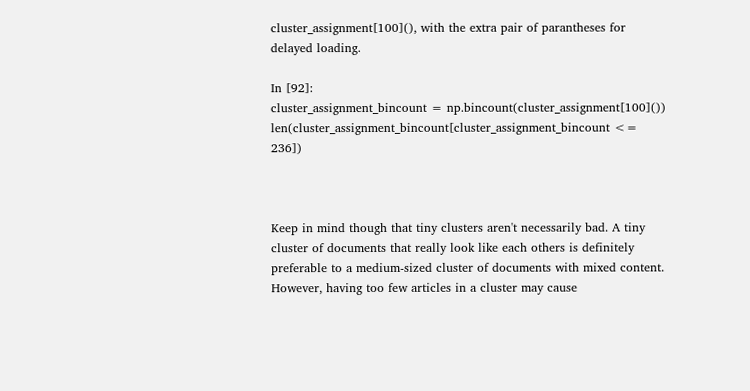cluster_assignment[100](), with the extra pair of parantheses for delayed loading.

In [92]:
cluster_assignment_bincount = np.bincount(cluster_assignment[100]())
len(cluster_assignment_bincount[cluster_assignment_bincount <= 236])



Keep in mind though that tiny clusters aren't necessarily bad. A tiny cluster of documents that really look like each others is definitely preferable to a medium-sized cluster of documents with mixed content. However, having too few articles in a cluster may cause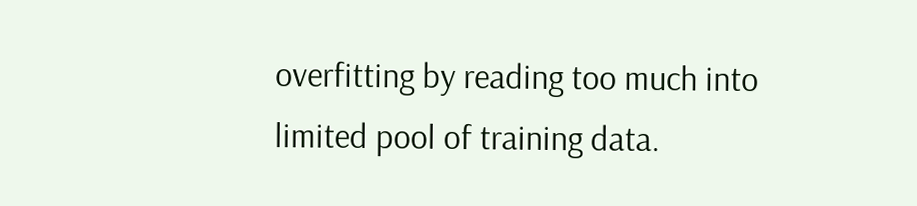overfitting by reading too much into limited pool of training data.